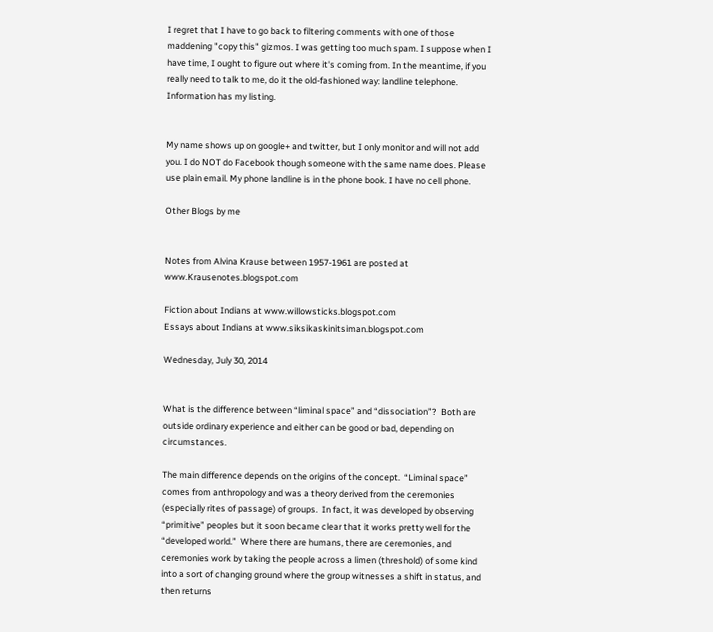I regret that I have to go back to filtering comments with one of those maddening "copy this" gizmos. I was getting too much spam. I suppose when I have time, I ought to figure out where it's coming from. In the meantime, if you really need to talk to me, do it the old-fashioned way: landline telephone. Information has my listing.


My name shows up on google+ and twitter, but I only monitor and will not add you. I do NOT do Facebook though someone with the same name does. Please use plain email. My phone landline is in the phone book. I have no cell phone.

Other Blogs by me


Notes from Alvina Krause between 1957-1961 are posted at www.Krausenotes.blogspot.com

Fiction about Indians at www.willowsticks.blogspot.com
Essays about Indians at www.siksikaskinitsiman.blogspot.com

Wednesday, July 30, 2014


What is the difference between “liminal space” and “dissociation”?  Both are outside ordinary experience and either can be good or bad, depending on circumstances.

The main difference depends on the origins of the concept.  “Liminal space” comes from anthropology and was a theory derived from the ceremonies (especially rites of passage) of groups.  In fact, it was developed by observing “primitive” peoples but it soon became clear that it works pretty well for the “developed world.”  Where there are humans, there are ceremonies, and ceremonies work by taking the people across a limen (threshold) of some kind into a sort of changing ground where the group witnesses a shift in status, and then returns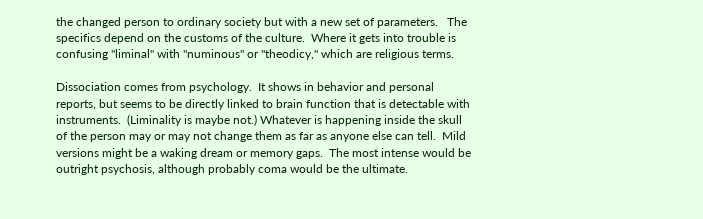the changed person to ordinary society but with a new set of parameters.   The specifics depend on the customs of the culture.  Where it gets into trouble is confusing "liminal" with "numinous" or "theodicy," which are religious terms.

Dissociation comes from psychology.  It shows in behavior and personal reports, but seems to be directly linked to brain function that is detectable with instruments.  (Liminality is maybe not.) Whatever is happening inside the skull of the person may or may not change them as far as anyone else can tell.  Mild versions might be a waking dream or memory gaps.  The most intense would be outright psychosis, although probably coma would be the ultimate.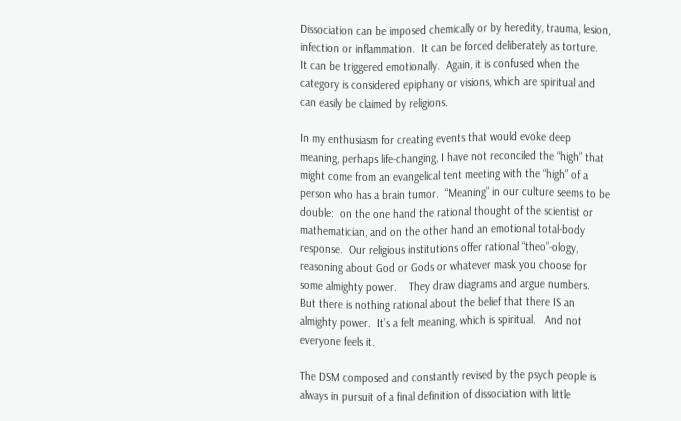Dissociation can be imposed chemically or by heredity, trauma, lesion, infection or inflammation.  It can be forced deliberately as torture.  It can be triggered emotionally.  Again, it is confused when the category is considered epiphany or visions, which are spiritual and can easily be claimed by religions.

In my enthusiasm for creating events that would evoke deep meaning, perhaps life-changing, I have not reconciled the “high” that might come from an evangelical tent meeting with the “high” of a person who has a brain tumor.  “Meaning” in our culture seems to be double:  on the one hand the rational thought of the scientist or mathematician, and on the other hand an emotional total-body response.  Our religious institutions offer rational “theo”-ology, reasoning about God or Gods or whatever mask you choose for some almighty power.    They draw diagrams and argue numbers.  But there is nothing rational about the belief that there IS an almighty power.  It’s a felt meaning, which is spiritual.   And not everyone feels it.

The DSM composed and constantly revised by the psych people is always in pursuit of a final definition of dissociation with little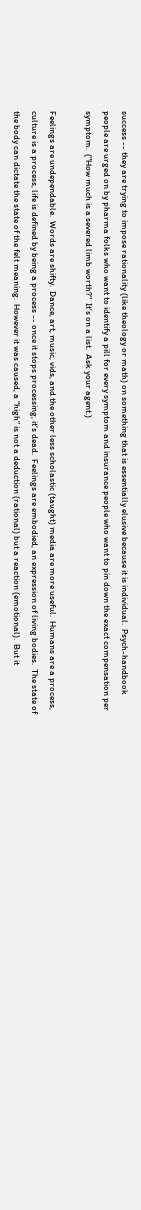success -- they are trying to impose rationality (like theology or math) on something that is essentially elusive because it is individual.  Psych-handbook people are urged on by pharma folks who want to identify a pill for every symptom and insurance people who want to pin down the exact compensation per symptom.  ("How much is a severed limb worth?"  It's on a list.  Ask your agent.)

Feelings are undependable.  Words are shifty.  Dance, art, music, vids, and the other less scholastic (taught) media are more useful.  Humans are a process, culture is a process, life is defined by being a process -- once it stops processing, it’s dead.  Feelings are embodied, an expression of living bodies.  The state of the body can dictate the state of the felt meaning.  However it was caused, a “high” is not a deduction (rational) but a reaction (emotional).  But it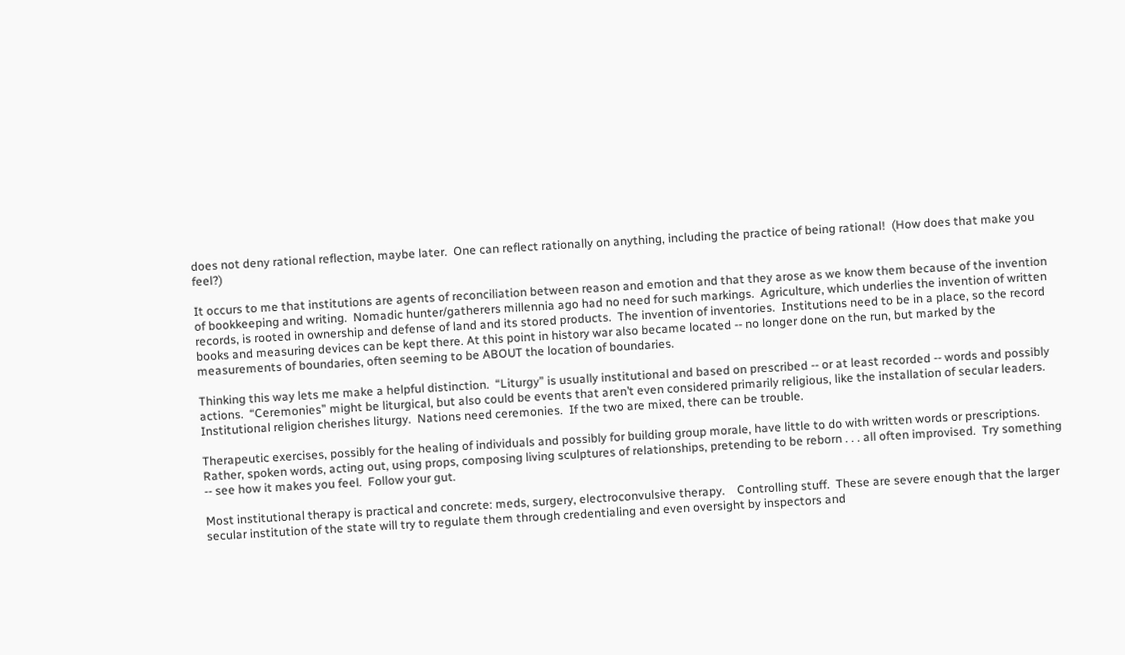does not deny rational reflection, maybe later.  One can reflect rationally on anything, including the practice of being rational!  (How does that make you feel?)

It occurs to me that institutions are agents of reconciliation between reason and emotion and that they arose as we know them because of the invention of bookkeeping and writing.  Nomadic hunter/gatherers millennia ago had no need for such markings.  Agriculture, which underlies the invention of written records, is rooted in ownership and defense of land and its stored products.  The invention of inventories.  Institutions need to be in a place, so the record books and measuring devices can be kept there. At this point in history war also became located -- no longer done on the run, but marked by the measurements of boundaries, often seeming to be ABOUT the location of boundaries.

Thinking this way lets me make a helpful distinction.  “Liturgy” is usually institutional and based on prescribed -- or at least recorded -- words and possibly actions.  “Ceremonies” might be liturgical, but also could be events that aren’t even considered primarily religious, like the installation of secular leaders.  Institutional religion cherishes liturgy.  Nations need ceremonies.  If the two are mixed, there can be trouble.

Therapeutic exercises, possibly for the healing of individuals and possibly for building group morale, have little to do with written words or prescriptions.   Rather, spoken words, acting out, using props, composing living sculptures of relationships, pretending to be reborn . . . all often improvised.  Try something -- see how it makes you feel.  Follow your gut.

Most institutional therapy is practical and concrete: meds, surgery, electroconvulsive therapy.    Controlling stuff.  These are severe enough that the larger secular institution of the state will try to regulate them through credentialing and even oversight by inspectors and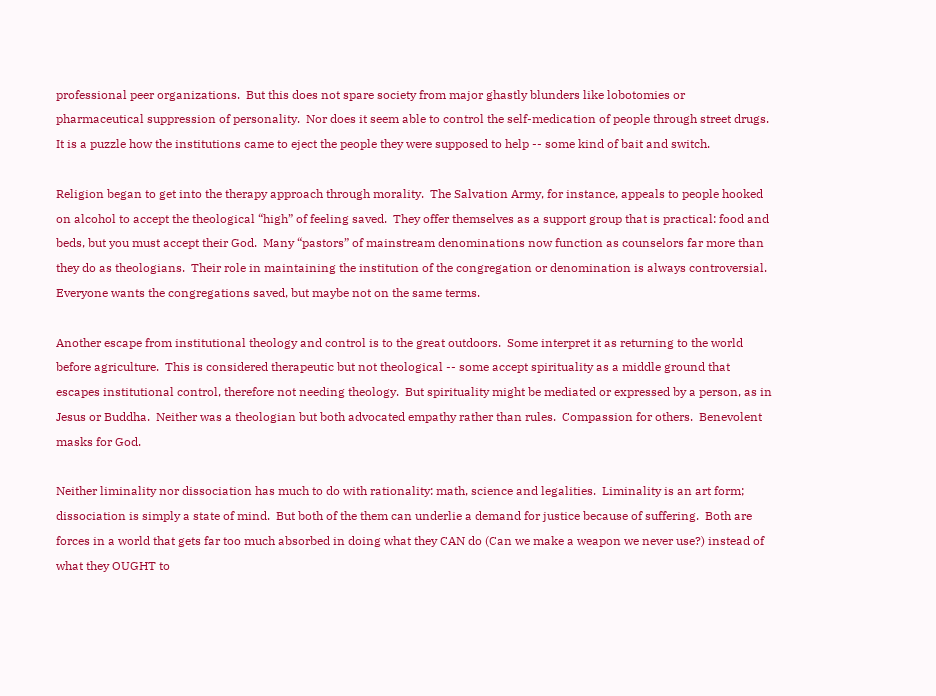professional peer organizations.  But this does not spare society from major ghastly blunders like lobotomies or pharmaceutical suppression of personality.  Nor does it seem able to control the self-medication of people through street drugs.  It is a puzzle how the institutions came to eject the people they were supposed to help -- some kind of bait and switch.

Religion began to get into the therapy approach through morality.  The Salvation Army, for instance, appeals to people hooked on alcohol to accept the theological “high” of feeling saved.  They offer themselves as a support group that is practical: food and beds, but you must accept their God.  Many “pastors” of mainstream denominations now function as counselors far more than they do as theologians.  Their role in maintaining the institution of the congregation or denomination is always controversial.  Everyone wants the congregations saved, but maybe not on the same terms.

Another escape from institutional theology and control is to the great outdoors.  Some interpret it as returning to the world before agriculture.  This is considered therapeutic but not theological -- some accept spirituality as a middle ground that escapes institutional control, therefore not needing theology.  But spirituality might be mediated or expressed by a person, as in Jesus or Buddha.  Neither was a theologian but both advocated empathy rather than rules.  Compassion for others.  Benevolent masks for God.

Neither liminality nor dissociation has much to do with rationality: math, science and legalities.  Liminality is an art form; dissociation is simply a state of mind.  But both of the them can underlie a demand for justice because of suffering.  Both are forces in a world that gets far too much absorbed in doing what they CAN do (Can we make a weapon we never use?) instead of what they OUGHT to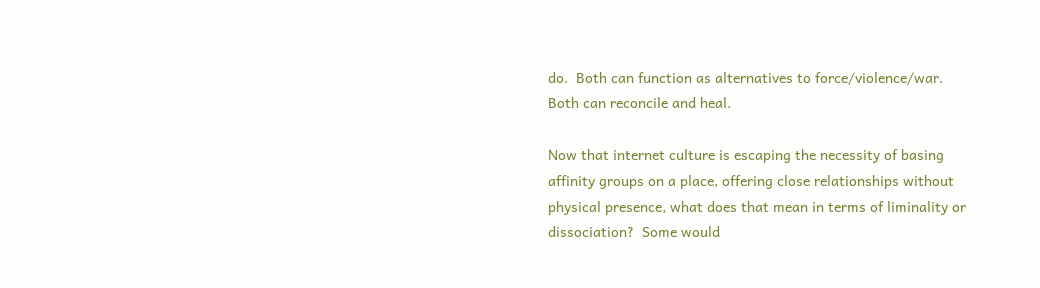do.  Both can function as alternatives to force/violence/war.  Both can reconcile and heal.

Now that internet culture is escaping the necessity of basing affinity groups on a place, offering close relationships without physical presence, what does that mean in terms of liminality or dissociation?  Some would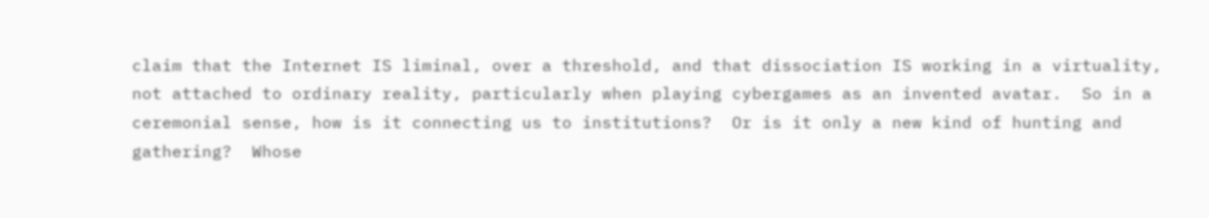claim that the Internet IS liminal, over a threshold, and that dissociation IS working in a virtuality, not attached to ordinary reality, particularly when playing cybergames as an invented avatar.  So in a ceremonial sense, how is it connecting us to institutions?  Or is it only a new kind of hunting and gathering?  Whose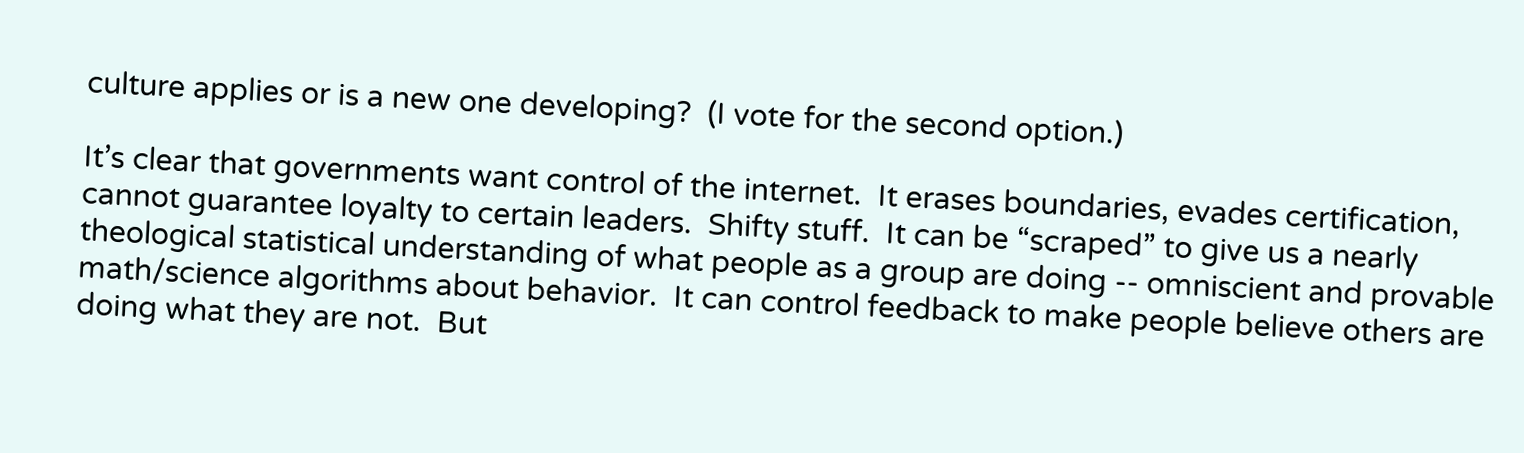culture applies or is a new one developing?  (I vote for the second option.)

It’s clear that governments want control of the internet.  It erases boundaries, evades certification, cannot guarantee loyalty to certain leaders.  Shifty stuff.  It can be “scraped” to give us a nearly theological statistical understanding of what people as a group are doing -- omniscient and provable math/science algorithms about behavior.  It can control feedback to make people believe others are doing what they are not.  But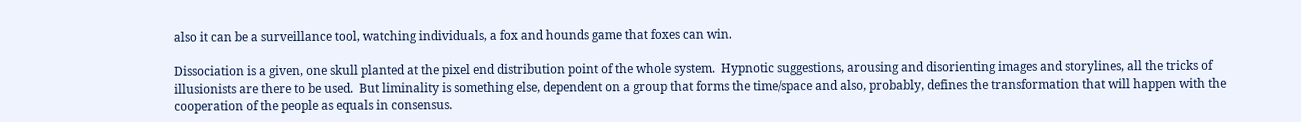also it can be a surveillance tool, watching individuals, a fox and hounds game that foxes can win.

Dissociation is a given, one skull planted at the pixel end distribution point of the whole system.  Hypnotic suggestions, arousing and disorienting images and storylines, all the tricks of illusionists are there to be used.  But liminality is something else, dependent on a group that forms the time/space and also, probably, defines the transformation that will happen with the cooperation of the people as equals in consensus.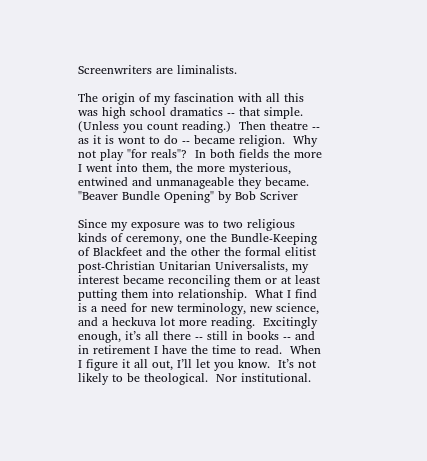Screenwriters are liminalists.

The origin of my fascination with all this was high school dramatics -- that simple.  (Unless you count reading.)  Then theatre -- as it is wont to do -- became religion.  Why not play "for reals"?  In both fields the more I went into them, the more mysterious, entwined and unmanageable they became.
"Beaver Bundle Opening" by Bob Scriver

Since my exposure was to two religious kinds of ceremony, one the Bundle-Keeping of Blackfeet and the other the formal elitist post-Christian Unitarian Universalists, my interest became reconciling them or at least putting them into relationship.  What I find is a need for new terminology, new science, and a heckuva lot more reading.  Excitingly enough, it’s all there -- still in books -- and in retirement I have the time to read.  When I figure it all out, I’ll let you know.  It’s not likely to be theological.  Nor institutional.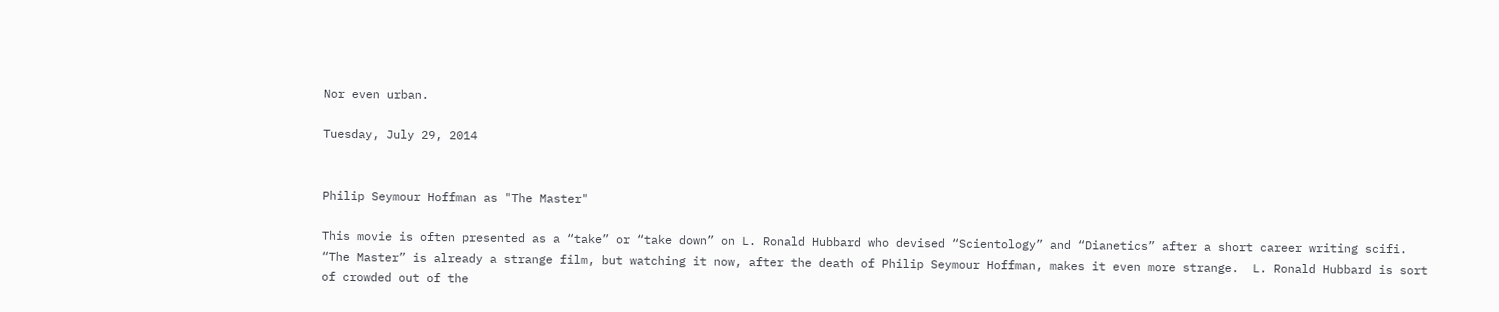Nor even urban.

Tuesday, July 29, 2014


Philip Seymour Hoffman as "The Master"

This movie is often presented as a “take” or “take down” on L. Ronald Hubbard who devised “Scientology” and “Dianetics” after a short career writing scifi.   “The Master” is already a strange film, but watching it now, after the death of Philip Seymour Hoffman, makes it even more strange.  L. Ronald Hubbard is sort of crowded out of the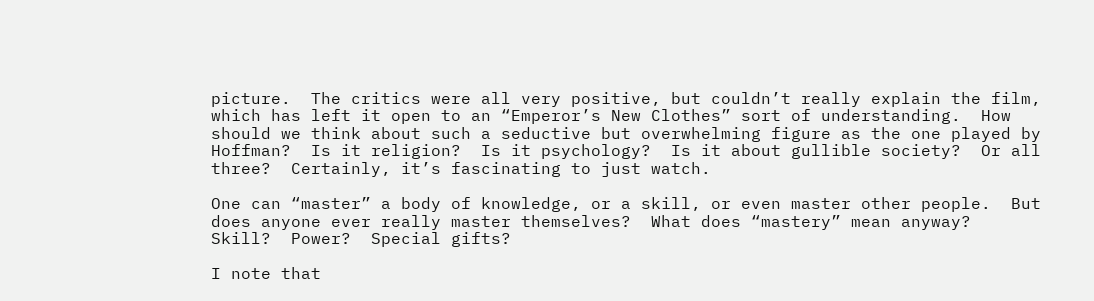picture.  The critics were all very positive, but couldn’t really explain the film, which has left it open to an “Emperor’s New Clothes” sort of understanding.  How should we think about such a seductive but overwhelming figure as the one played by Hoffman?  Is it religion?  Is it psychology?  Is it about gullible society?  Or all three?  Certainly, it’s fascinating to just watch.

One can “master” a body of knowledge, or a skill, or even master other people.  But does anyone ever really master themselves?  What does “mastery” mean anyway?  Skill?  Power?  Special gifts?

I note that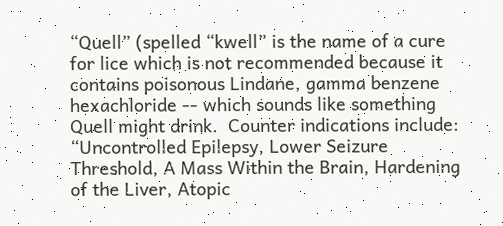“Quell” (spelled “kwell” is the name of a cure for lice which is not recommended because it contains poisonous Lindane, gamma benzene hexachloride -- which sounds like something Quell might drink.  Counter indications include: “Uncontrolled Epilepsy, Lower Seizure Threshold, A Mass Within the Brain, Hardening of the Liver, Atopic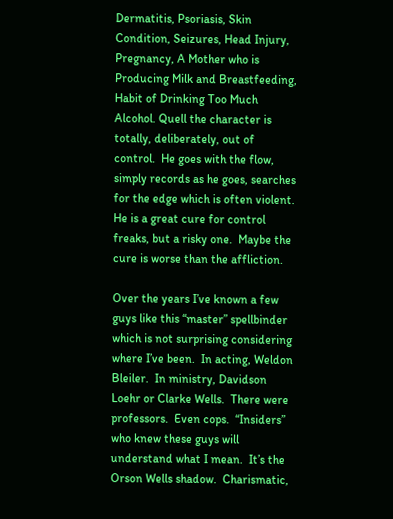Dermatitis, Psoriasis, Skin Condition, Seizures, Head Injury, Pregnancy, A Mother who is Producing Milk and Breastfeeding, Habit of Drinking Too Much Alcohol. Quell the character is totally, deliberately, out of control.  He goes with the flow, simply records as he goes, searches for the edge which is often violent.  He is a great cure for control freaks, but a risky one.  Maybe the cure is worse than the affliction.

Over the years I’ve known a few guys like this “master” spellbinder which is not surprising considering where I’ve been.  In acting, Weldon Bleiler.  In ministry, Davidson Loehr or Clarke Wells.  There were professors.  Even cops.  “Insiders” who knew these guys will understand what I mean.  It’s the Orson Wells shadow.  Charismatic,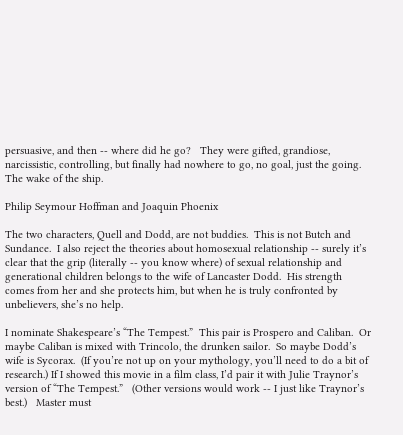persuasive, and then -- where did he go?   They were gifted, grandiose, narcissistic, controlling, but finally had nowhere to go, no goal, just the going.  The wake of the ship.

Philip Seymour Hoffman and Joaquin Phoenix

The two characters, Quell and Dodd, are not buddies.  This is not Butch and Sundance.  I also reject the theories about homosexual relationship -- surely it’s clear that the grip (literally -- you know where) of sexual relationship and generational children belongs to the wife of Lancaster Dodd.  His strength comes from her and she protects him, but when he is truly confronted by unbelievers, she’s no help.

I nominate Shakespeare’s “The Tempest.”  This pair is Prospero and Caliban.  Or maybe Caliban is mixed with Trincolo, the drunken sailor.  So maybe Dodd’s wife is Sycorax.  (If you’re not up on your mythology, you’ll need to do a bit of research.) If I showed this movie in a film class, I’d pair it with Julie Traynor’s version of “The Tempest.”   (Other versions would work -- I just like Traynor’s best.)   Master must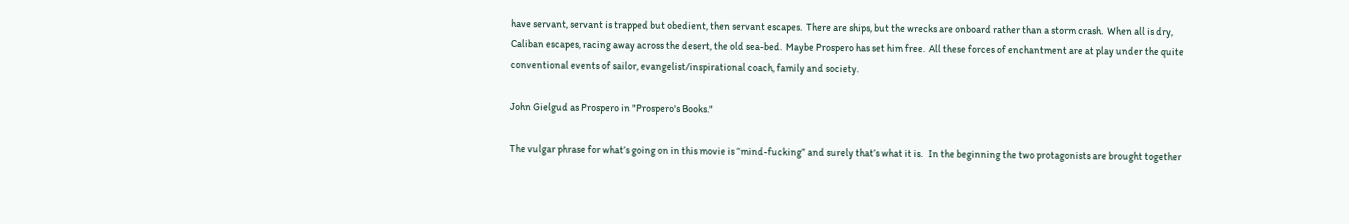have servant, servant is trapped but obedient, then servant escapes.  There are ships, but the wrecks are onboard rather than a storm crash.  When all is dry, Caliban escapes, racing away across the desert, the old sea-bed.  Maybe Prospero has set him free.  All these forces of enchantment are at play under the quite conventional events of sailor, evangelist/inspirational coach, family and society.

John Gielgud as Prospero in "Prospero's Books."

The vulgar phrase for what’s going on in this movie is “mind-fucking” and surely that’s what it is.   In the beginning the two protagonists are brought together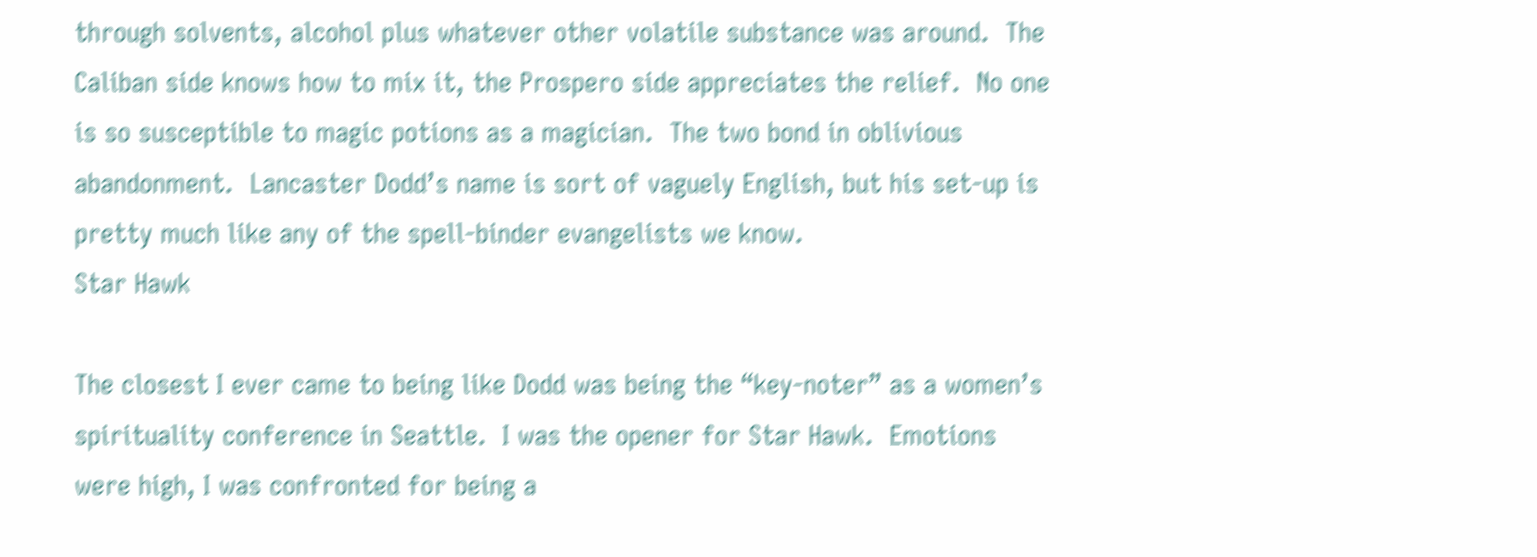through solvents, alcohol plus whatever other volatile substance was around.  The Caliban side knows how to mix it, the Prospero side appreciates the relief.  No one is so susceptible to magic potions as a magician.  The two bond in oblivious abandonment.  Lancaster Dodd’s name is sort of vaguely English, but his set-up is pretty much like any of the spell-binder evangelists we know.
Star Hawk

The closest I ever came to being like Dodd was being the “key-noter” as a women’s spirituality conference in Seattle.  I was the opener for Star Hawk.  Emotions were high, I was confronted for being a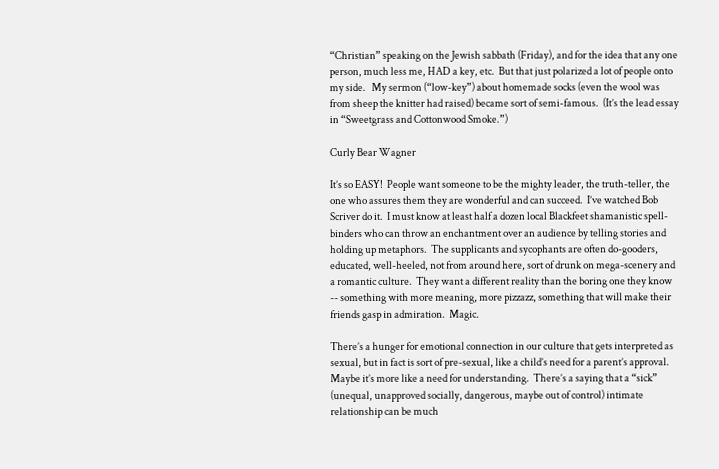“Christian” speaking on the Jewish sabbath (Friday), and for the idea that any one person, much less me, HAD a key, etc.  But that just polarized a lot of people onto my side.   My sermon (“low-key”) about homemade socks (even the wool was from sheep the knitter had raised) became sort of semi-famous.  (It’s the lead essay in “Sweetgrass and Cottonwood Smoke.”)

Curly Bear Wagner

It’s so EASY!  People want someone to be the mighty leader, the truth-teller, the one who assures them they are wonderful and can succeed.  I’ve watched Bob Scriver do it.  I must know at least half a dozen local Blackfeet shamanistic spell-binders who can throw an enchantment over an audience by telling stories and holding up metaphors.  The supplicants and sycophants are often do-gooders, educated, well-heeled, not from around here, sort of drunk on mega-scenery and a romantic culture.  They want a different reality than the boring one they know -- something with more meaning, more pizzazz, something that will make their friends gasp in admiration.  Magic.

There’s a hunger for emotional connection in our culture that gets interpreted as sexual, but in fact is sort of pre-sexual, like a child’s need for a parent’s approval.  Maybe it’s more like a need for understanding.  There’s a saying that a “sick” (unequal, unapproved socially, dangerous, maybe out of control) intimate relationship can be much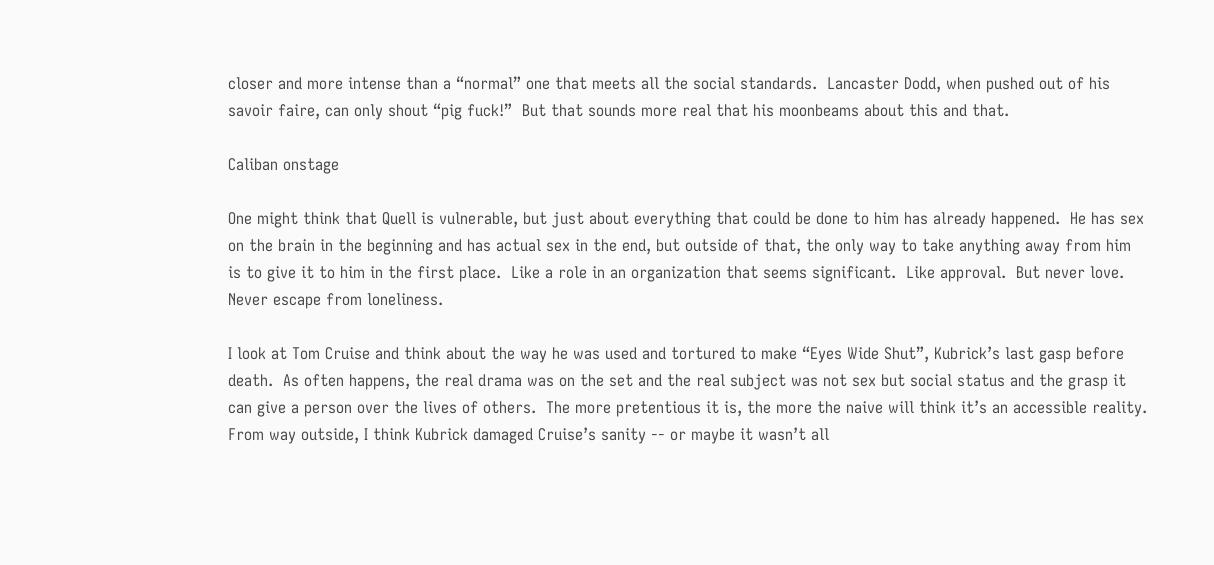closer and more intense than a “normal” one that meets all the social standards.  Lancaster Dodd, when pushed out of his savoir faire, can only shout “pig fuck!”  But that sounds more real that his moonbeams about this and that.

Caliban onstage

One might think that Quell is vulnerable, but just about everything that could be done to him has already happened.  He has sex on the brain in the beginning and has actual sex in the end, but outside of that, the only way to take anything away from him is to give it to him in the first place.  Like a role in an organization that seems significant.  Like approval.  But never love.  Never escape from loneliness.

I look at Tom Cruise and think about the way he was used and tortured to make “Eyes Wide Shut”, Kubrick’s last gasp before death.  As often happens, the real drama was on the set and the real subject was not sex but social status and the grasp it can give a person over the lives of others.  The more pretentious it is, the more the naive will think it’s an accessible reality.  From way outside, I think Kubrick damaged Cruise’s sanity -- or maybe it wasn’t all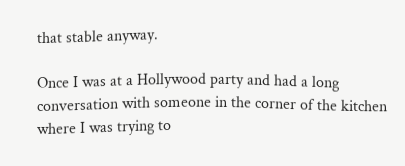that stable anyway.

Once I was at a Hollywood party and had a long conversation with someone in the corner of the kitchen where I was trying to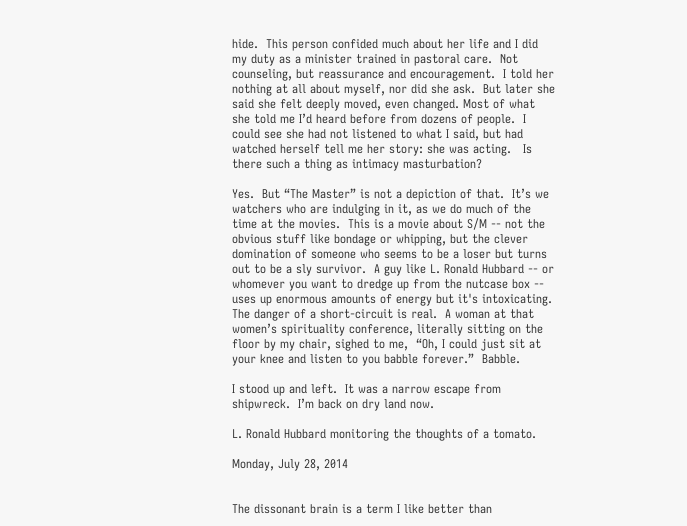hide.  This person confided much about her life and I did my duty as a minister trained in pastoral care.  Not counseling, but reassurance and encouragement.  I told her nothing at all about myself, nor did she ask.  But later she said she felt deeply moved, even changed. Most of what she told me I’d heard before from dozens of people.  I could see she had not listened to what I said, but had watched herself tell me her story: she was acting.   Is there such a thing as intimacy masturbation?

Yes.  But “The Master” is not a depiction of that.  It’s we watchers who are indulging in it, as we do much of the time at the movies.  This is a movie about S/M -- not the obvious stuff like bondage or whipping, but the clever domination of someone who seems to be a loser but turns out to be a sly survivor.  A guy like L. Ronald Hubbard -- or whomever you want to dredge up from the nutcase box -- uses up enormous amounts of energy but it's intoxicating.  The danger of a short-circuit is real.  A woman at that women’s spirituality conference, literally sitting on the floor by my chair, sighed to me,  “Oh, I could just sit at your knee and listen to you babble forever.”  Babble.

I stood up and left.  It was a narrow escape from shipwreck.  I’m back on dry land now.

L. Ronald Hubbard monitoring the thoughts of a tomato.

Monday, July 28, 2014


The dissonant brain is a term I like better than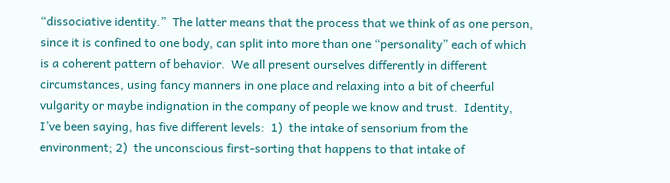“dissociative identity.”  The latter means that the process that we think of as one person, since it is confined to one body, can split into more than one “personality” each of which is a coherent pattern of behavior.  We all present ourselves differently in different circumstances, using fancy manners in one place and relaxing into a bit of cheerful vulgarity or maybe indignation in the company of people we know and trust.  Identity, I’ve been saying, has five different levels:  1)  the intake of sensorium from the environment; 2)  the unconscious first-sorting that happens to that intake of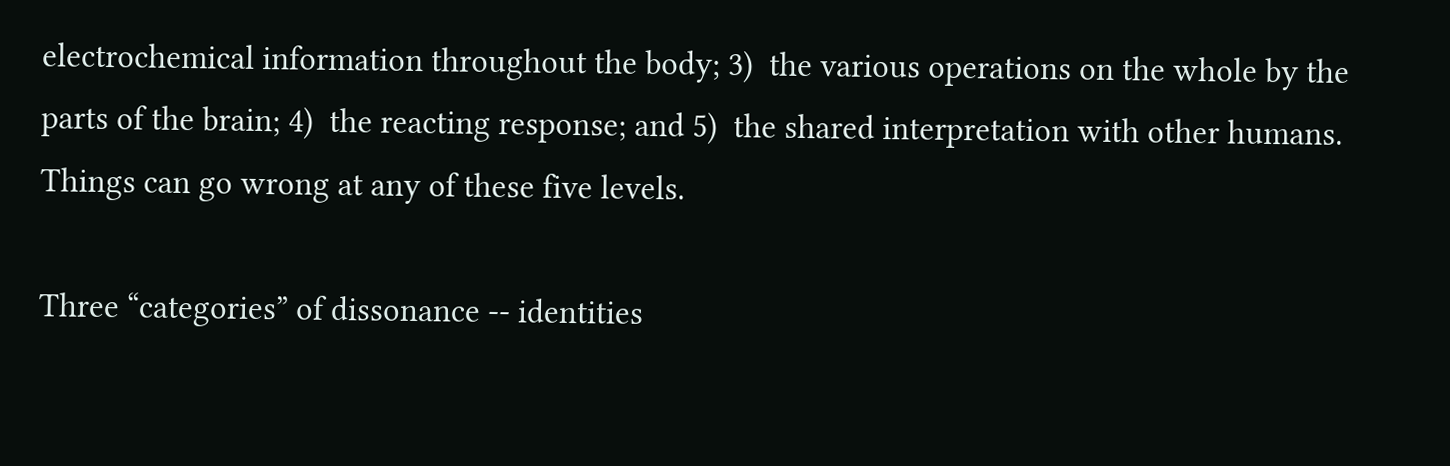electrochemical information throughout the body; 3)  the various operations on the whole by the parts of the brain; 4)  the reacting response; and 5)  the shared interpretation with other humans.  Things can go wrong at any of these five levels.

Three “categories” of dissonance -- identities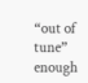“out of tune” enough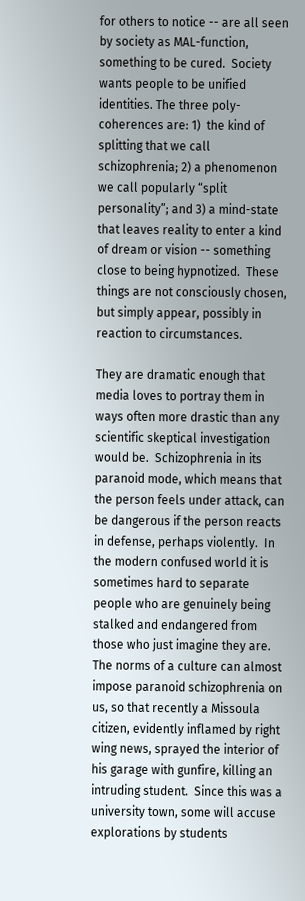for others to notice -- are all seen by society as MAL-function, something to be cured.  Society wants people to be unified identities. The three poly-coherences are: 1)  the kind of splitting that we call schizophrenia; 2) a phenomenon we call popularly “split personality”; and 3) a mind-state that leaves reality to enter a kind of dream or vision -- something close to being hypnotized.  These things are not consciously chosen, but simply appear, possibly in reaction to circumstances.

They are dramatic enough that media loves to portray them in ways often more drastic than any scientific skeptical investigation would be.  Schizophrenia in its paranoid mode, which means that the person feels under attack, can be dangerous if the person reacts in defense, perhaps violently.  In the modern confused world it is sometimes hard to separate people who are genuinely being stalked and endangered from those who just imagine they are.  The norms of a culture can almost impose paranoid schizophrenia on us, so that recently a Missoula citizen, evidently inflamed by right wing news, sprayed the interior of his garage with gunfire, killing an intruding student.  Since this was a university town, some will accuse explorations by students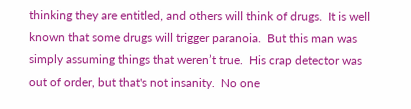thinking they are entitled, and others will think of drugs.  It is well known that some drugs will trigger paranoia.  But this man was simply assuming things that weren’t true.  His crap detector was out of order, but that's not insanity.  No one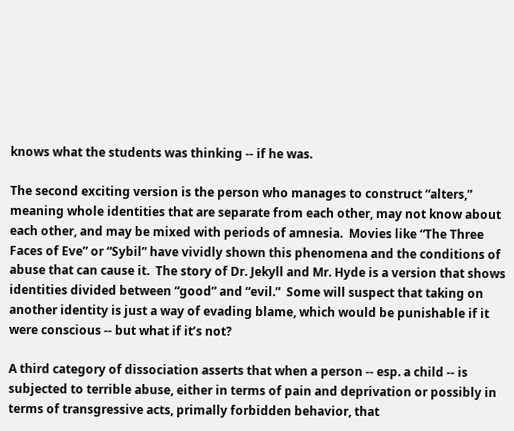knows what the students was thinking -- if he was.

The second exciting version is the person who manages to construct “alters,” meaning whole identities that are separate from each other, may not know about each other, and may be mixed with periods of amnesia.  Movies like “The Three Faces of Eve” or “Sybil” have vividly shown this phenomena and the conditions of abuse that can cause it.  The story of Dr. Jekyll and Mr. Hyde is a version that shows identities divided between “good” and “evil.”  Some will suspect that taking on another identity is just a way of evading blame, which would be punishable if it were conscious -- but what if it’s not?

A third category of dissociation asserts that when a person -- esp. a child -- is subjected to terrible abuse, either in terms of pain and deprivation or possibly in terms of transgressive acts, primally forbidden behavior, that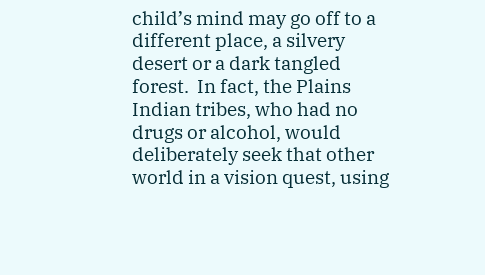child’s mind may go off to a different place, a silvery desert or a dark tangled forest.  In fact, the Plains Indian tribes, who had no drugs or alcohol, would deliberately seek that other world in a vision quest, using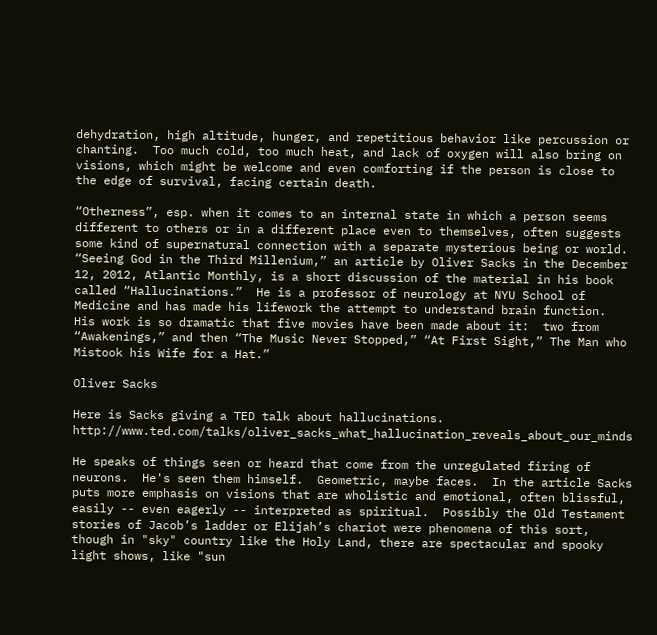dehydration, high altitude, hunger, and repetitious behavior like percussion or chanting.  Too much cold, too much heat, and lack of oxygen will also bring on visions, which might be welcome and even comforting if the person is close to the edge of survival, facing certain death.

“Otherness”, esp. when it comes to an internal state in which a person seems different to others or in a different place even to themselves, often suggests some kind of supernatural connection with a separate mysterious being or world.  “Seeing God in the Third Millenium,” an article by Oliver Sacks in the December 12, 2012, Atlantic Monthly, is a short discussion of the material in his book called “Hallucinations.”  He is a professor of neurology at NYU School of Medicine and has made his lifework the attempt to understand brain function.   His work is so dramatic that five movies have been made about it:  two from “Awakenings,” and then “The Music Never Stopped,” “At First Sight,” The Man who Mistook his Wife for a Hat.”

Oliver Sacks

Here is Sacks giving a TED talk about hallucinations.  http://www.ted.com/talks/oliver_sacks_what_hallucination_reveals_about_our_minds

He speaks of things seen or heard that come from the unregulated firing of neurons.  He's seen them himself.  Geometric, maybe faces.  In the article Sacks puts more emphasis on visions that are wholistic and emotional, often blissful, easily -- even eagerly -- interpreted as spiritual.  Possibly the Old Testament stories of Jacob’s ladder or Elijah’s chariot were phenomena of this sort, though in "sky" country like the Holy Land, there are spectacular and spooky light shows, like "sun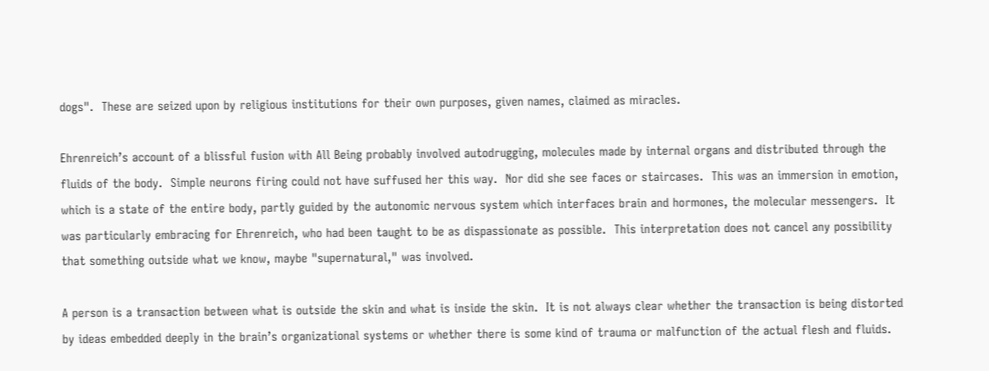dogs".  These are seized upon by religious institutions for their own purposes, given names, claimed as miracles.

Ehrenreich’s account of a blissful fusion with All Being probably involved autodrugging, molecules made by internal organs and distributed through the fluids of the body.  Simple neurons firing could not have suffused her this way.  Nor did she see faces or staircases.  This was an immersion in emotion, which is a state of the entire body, partly guided by the autonomic nervous system which interfaces brain and hormones, the molecular messengers.  It was particularly embracing for Ehrenreich, who had been taught to be as dispassionate as possible.  This interpretation does not cancel any possibility that something outside what we know, maybe "supernatural," was involved.

A person is a transaction between what is outside the skin and what is inside the skin.  It is not always clear whether the transaction is being distorted by ideas embedded deeply in the brain’s organizational systems or whether there is some kind of trauma or malfunction of the actual flesh and fluids.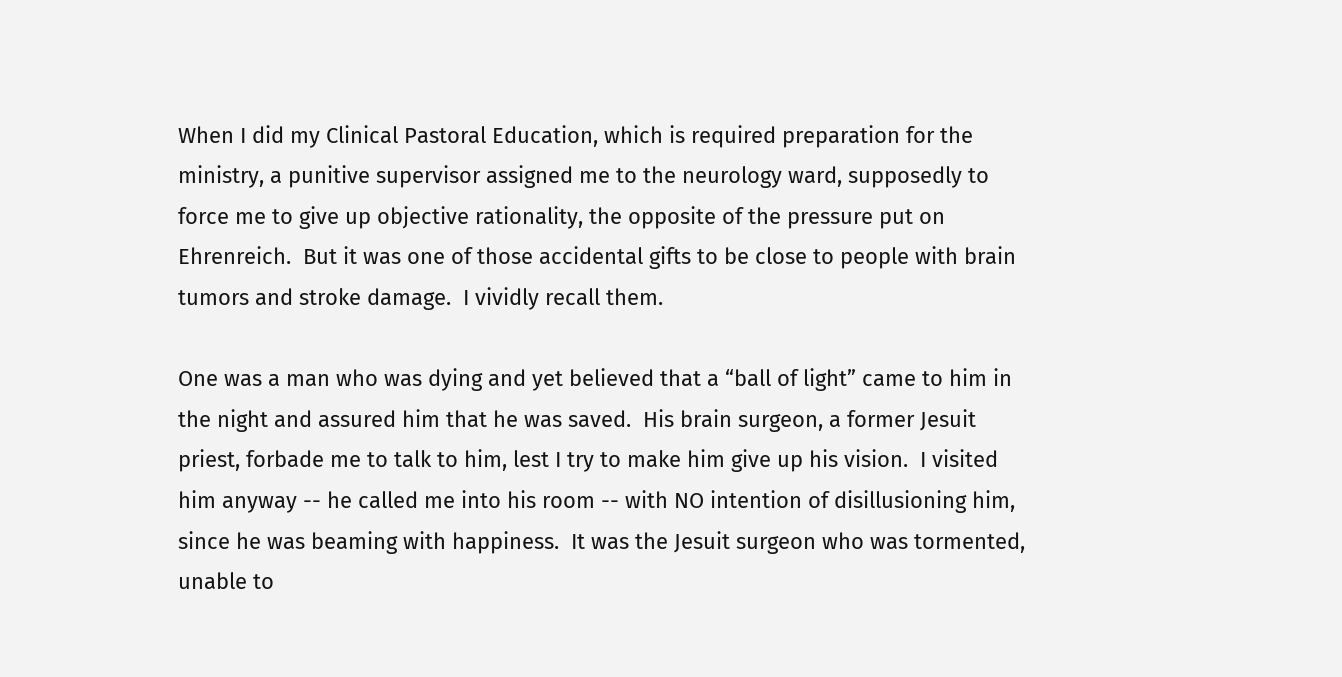When I did my Clinical Pastoral Education, which is required preparation for the ministry, a punitive supervisor assigned me to the neurology ward, supposedly to force me to give up objective rationality, the opposite of the pressure put on Ehrenreich.  But it was one of those accidental gifts to be close to people with brain tumors and stroke damage.  I vividly recall them.

One was a man who was dying and yet believed that a “ball of light” came to him in the night and assured him that he was saved.  His brain surgeon, a former Jesuit priest, forbade me to talk to him, lest I try to make him give up his vision.  I visited him anyway -- he called me into his room -- with NO intention of disillusioning him, since he was beaming with happiness.  It was the Jesuit surgeon who was tormented, unable to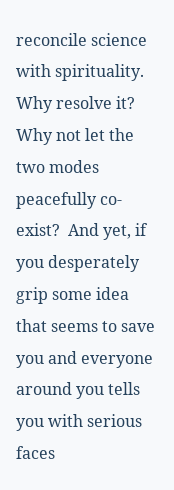reconcile science with spirituality.  Why resolve it?  Why not let the two modes peacefully co-exist?  And yet, if you desperately grip some idea that seems to save you and everyone around you tells you with serious faces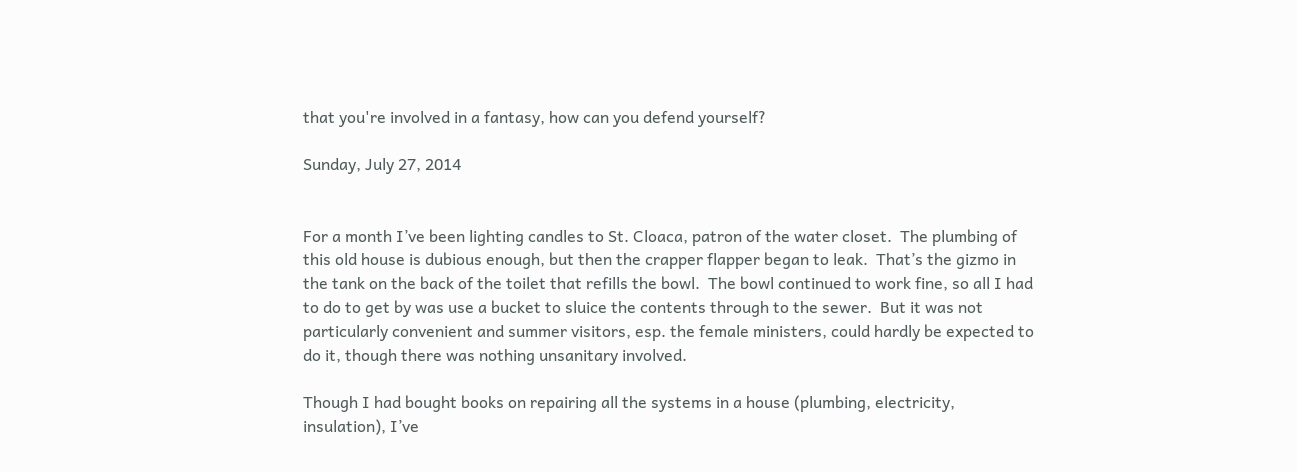that you're involved in a fantasy, how can you defend yourself?

Sunday, July 27, 2014


For a month I’ve been lighting candles to St. Cloaca, patron of the water closet.  The plumbing of this old house is dubious enough, but then the crapper flapper began to leak.  That’s the gizmo in the tank on the back of the toilet that refills the bowl.  The bowl continued to work fine, so all I had to do to get by was use a bucket to sluice the contents through to the sewer.  But it was not particularly convenient and summer visitors, esp. the female ministers, could hardly be expected to do it, though there was nothing unsanitary involved.

Though I had bought books on repairing all the systems in a house (plumbing, electricity, insulation), I’ve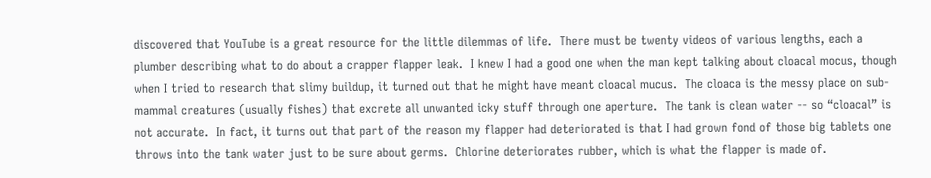discovered that YouTube is a great resource for the little dilemmas of life.  There must be twenty videos of various lengths, each a plumber describing what to do about a crapper flapper leak.  I knew I had a good one when the man kept talking about cloacal mocus, though when I tried to research that slimy buildup, it turned out that he might have meant cloacal mucus.  The cloaca is the messy place on sub-mammal creatures (usually fishes) that excrete all unwanted icky stuff through one aperture.  The tank is clean water -- so “cloacal” is not accurate.  In fact, it turns out that part of the reason my flapper had deteriorated is that I had grown fond of those big tablets one throws into the tank water just to be sure about germs.  Chlorine deteriorates rubber, which is what the flapper is made of.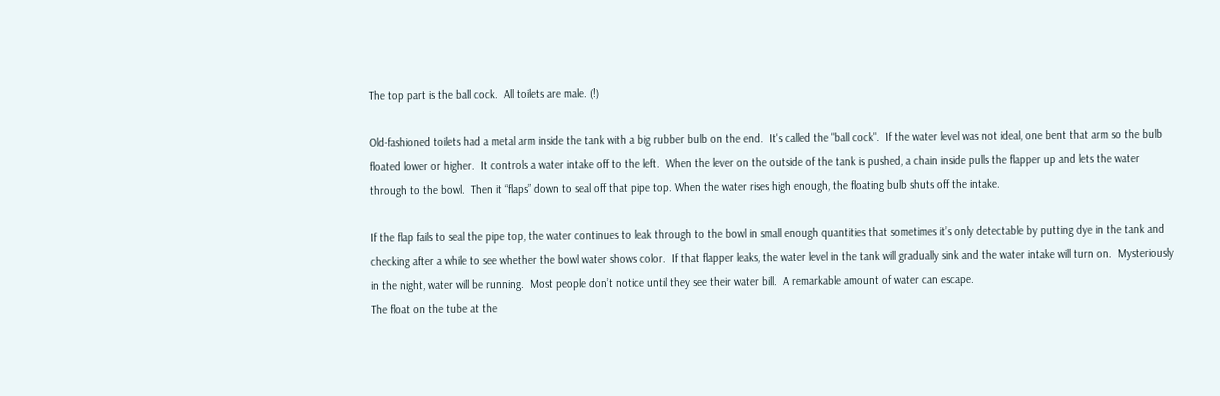The top part is the ball cock.  All toilets are male. (!)

Old-fashioned toilets had a metal arm inside the tank with a big rubber bulb on the end.  It's called the "ball cock".  If the water level was not ideal, one bent that arm so the bulb floated lower or higher.  It controls a water intake off to the left.  When the lever on the outside of the tank is pushed, a chain inside pulls the flapper up and lets the water through to the bowl.  Then it “flaps” down to seal off that pipe top. When the water rises high enough, the floating bulb shuts off the intake.

If the flap fails to seal the pipe top, the water continues to leak through to the bowl in small enough quantities that sometimes it’s only detectable by putting dye in the tank and checking after a while to see whether the bowl water shows color.  If that flapper leaks, the water level in the tank will gradually sink and the water intake will turn on.  Mysteriously in the night, water will be running.  Most people don’t notice until they see their water bill.  A remarkable amount of water can escape.
The float on the tube at the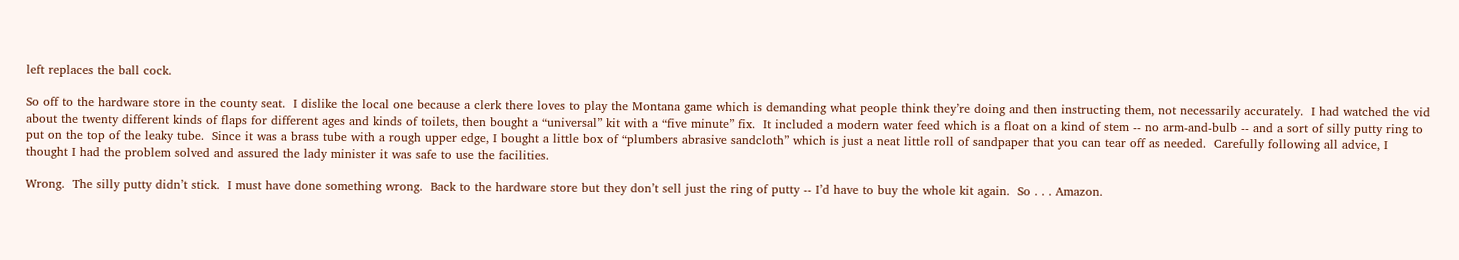left replaces the ball cock.

So off to the hardware store in the county seat.  I dislike the local one because a clerk there loves to play the Montana game which is demanding what people think they’re doing and then instructing them, not necessarily accurately.  I had watched the vid about the twenty different kinds of flaps for different ages and kinds of toilets, then bought a “universal” kit with a “five minute” fix.  It included a modern water feed which is a float on a kind of stem -- no arm-and-bulb -- and a sort of silly putty ring to put on the top of the leaky tube.  Since it was a brass tube with a rough upper edge, I bought a little box of “plumbers abrasive sandcloth” which is just a neat little roll of sandpaper that you can tear off as needed.  Carefully following all advice, I thought I had the problem solved and assured the lady minister it was safe to use the facilities.

Wrong.  The silly putty didn’t stick.  I must have done something wrong.  Back to the hardware store but they don’t sell just the ring of putty -- I’d have to buy the whole kit again.  So . . . Amazon.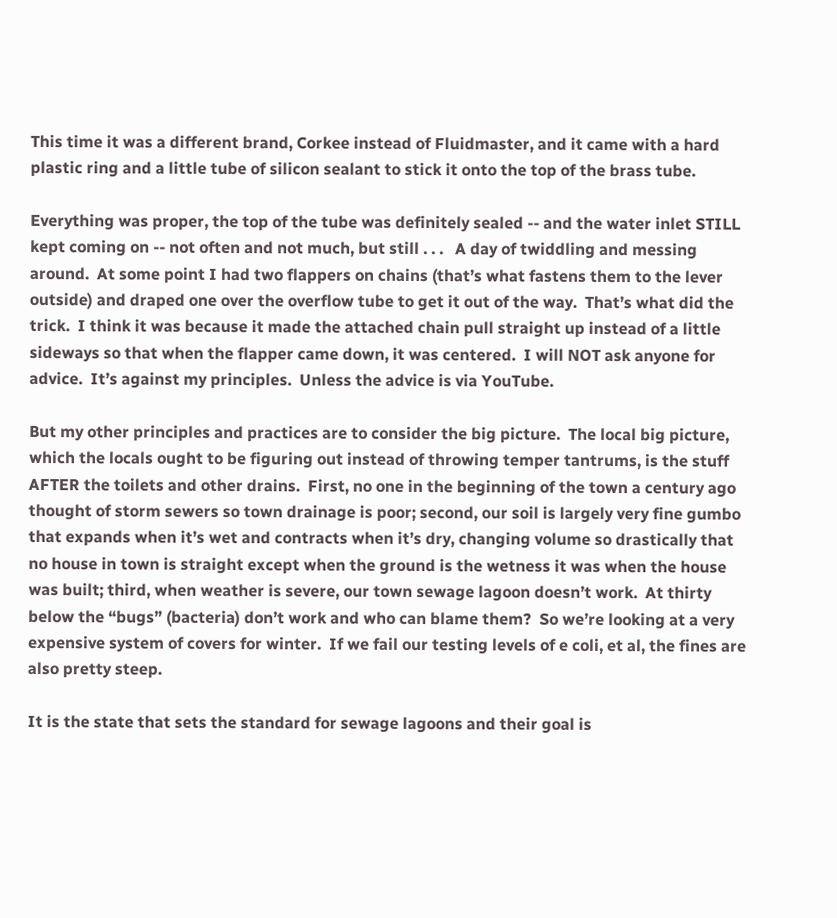This time it was a different brand, Corkee instead of Fluidmaster, and it came with a hard plastic ring and a little tube of silicon sealant to stick it onto the top of the brass tube.

Everything was proper, the top of the tube was definitely sealed -- and the water inlet STILL kept coming on -- not often and not much, but still . . .   A day of twiddling and messing around.  At some point I had two flappers on chains (that’s what fastens them to the lever outside) and draped one over the overflow tube to get it out of the way.  That’s what did the trick.  I think it was because it made the attached chain pull straight up instead of a little sideways so that when the flapper came down, it was centered.  I will NOT ask anyone for advice.  It’s against my principles.  Unless the advice is via YouTube.

But my other principles and practices are to consider the big picture.  The local big picture, which the locals ought to be figuring out instead of throwing temper tantrums, is the stuff AFTER the toilets and other drains.  First, no one in the beginning of the town a century ago thought of storm sewers so town drainage is poor; second, our soil is largely very fine gumbo that expands when it’s wet and contracts when it’s dry, changing volume so drastically that no house in town is straight except when the ground is the wetness it was when the house was built; third, when weather is severe, our town sewage lagoon doesn’t work.  At thirty below the “bugs” (bacteria) don’t work and who can blame them?  So we’re looking at a very expensive system of covers for winter.  If we fail our testing levels of e coli, et al, the fines are also pretty steep.

It is the state that sets the standard for sewage lagoons and their goal is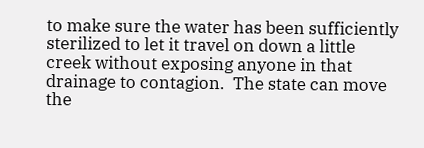to make sure the water has been sufficiently sterilized to let it travel on down a little creek without exposing anyone in that drainage to contagion.  The state can move the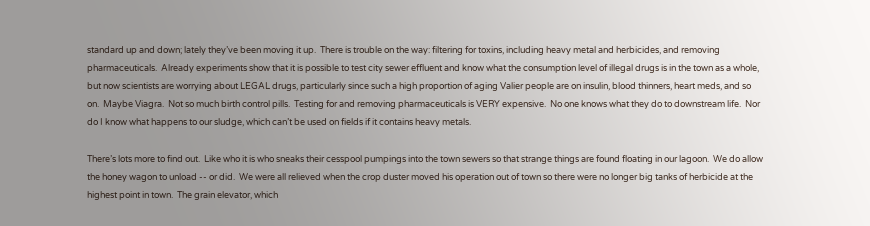standard up and down; lately they’ve been moving it up.  There is trouble on the way: filtering for toxins, including heavy metal and herbicides, and removing pharmaceuticals.  Already experiments show that it is possible to test city sewer effluent and know what the consumption level of illegal drugs is in the town as a whole, but now scientists are worrying about LEGAL drugs, particularly since such a high proportion of aging Valier people are on insulin, blood thinners, heart meds, and so on.  Maybe Viagra.  Not so much birth control pills.  Testing for and removing pharmaceuticals is VERY expensive.  No one knows what they do to downstream life.  Nor do I know what happens to our sludge, which can’t be used on fields if it contains heavy metals.

There’s lots more to find out.  Like who it is who sneaks their cesspool pumpings into the town sewers so that strange things are found floating in our lagoon.  We do allow the honey wagon to unload -- or did.  We were all relieved when the crop duster moved his operation out of town so there were no longer big tanks of herbicide at the highest point in town.  The grain elevator, which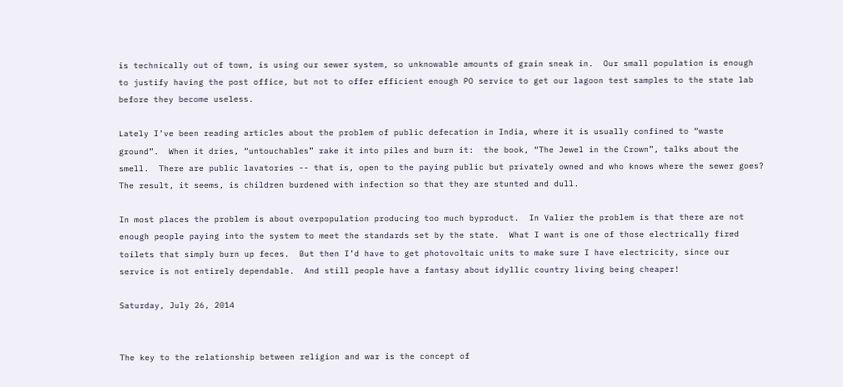is technically out of town, is using our sewer system, so unknowable amounts of grain sneak in.  Our small population is enough to justify having the post office, but not to offer efficient enough PO service to get our lagoon test samples to the state lab before they become useless.

Lately I’ve been reading articles about the problem of public defecation in India, where it is usually confined to “waste ground”.  When it dries, “untouchables” rake it into piles and burn it:  the book, “The Jewel in the Crown”, talks about the smell.  There are public lavatories -- that is, open to the paying public but privately owned and who knows where the sewer goes?   The result, it seems, is children burdened with infection so that they are stunted and dull.

In most places the problem is about overpopulation producing too much byproduct.  In Valier the problem is that there are not enough people paying into the system to meet the standards set by the state.  What I want is one of those electrically fired toilets that simply burn up feces.  But then I’d have to get photovoltaic units to make sure I have electricity, since our service is not entirely dependable.  And still people have a fantasy about idyllic country living being cheaper!

Saturday, July 26, 2014


The key to the relationship between religion and war is the concept of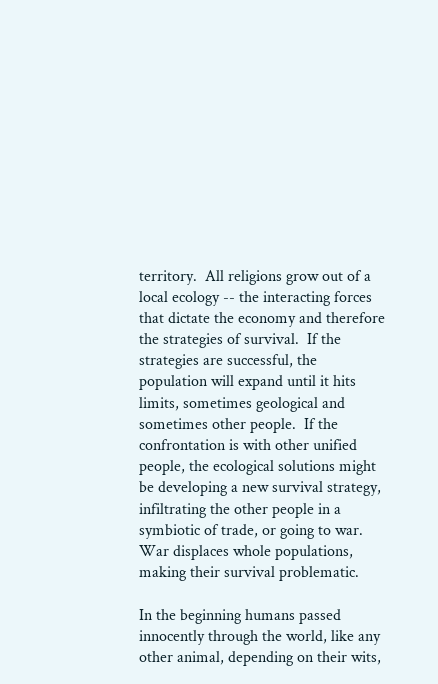territory.  All religions grow out of a local ecology -- the interacting forces that dictate the economy and therefore the strategies of survival.  If the strategies are successful, the population will expand until it hits limits, sometimes geological and sometimes other people.  If the confrontation is with other unified people, the ecological solutions might be developing a new survival strategy, infiltrating the other people in a symbiotic of trade, or going to war.  War displaces whole populations, making their survival problematic.

In the beginning humans passed innocently through the world, like any other animal, depending on their wits,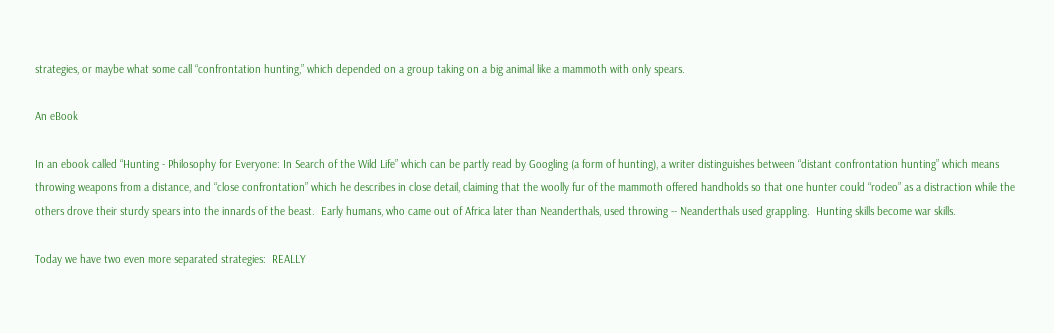strategies, or maybe what some call “confrontation hunting,” which depended on a group taking on a big animal like a mammoth with only spears.

An eBook

In an ebook called “Hunting - Philosophy for Everyone: In Search of the Wild Life” which can be partly read by Googling (a form of hunting), a writer distinguishes between “distant confrontation hunting” which means throwing weapons from a distance, and “close confrontation” which he describes in close detail, claiming that the woolly fur of the mammoth offered handholds so that one hunter could “rodeo” as a distraction while the others drove their sturdy spears into the innards of the beast.  Early humans, who came out of Africa later than Neanderthals, used throwing -- Neanderthals used grappling.  Hunting skills become war skills.

Today we have two even more separated strategies:  REALLY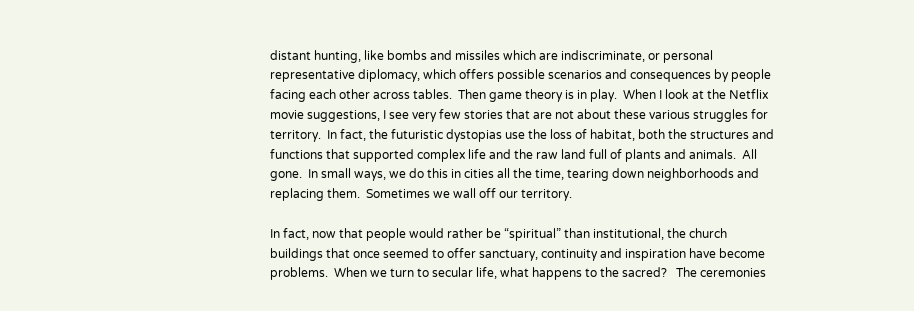distant hunting, like bombs and missiles which are indiscriminate, or personal representative diplomacy, which offers possible scenarios and consequences by people facing each other across tables.  Then game theory is in play.  When I look at the Netflix movie suggestions, I see very few stories that are not about these various struggles for territory.  In fact, the futuristic dystopias use the loss of habitat, both the structures and functions that supported complex life and the raw land full of plants and animals.  All gone.  In small ways, we do this in cities all the time, tearing down neighborhoods and replacing them.  Sometimes we wall off our territory.

In fact, now that people would rather be “spiritual” than institutional, the church buildings that once seemed to offer sanctuary, continuity and inspiration have become problems.  When we turn to secular life, what happens to the sacred?   The ceremonies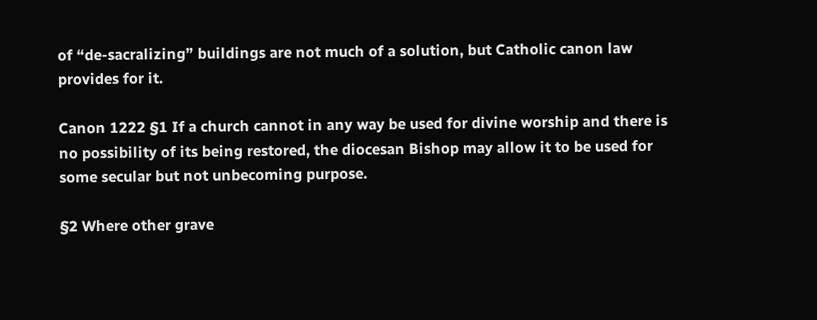of “de-sacralizing” buildings are not much of a solution, but Catholic canon law provides for it.

Canon 1222 §1 If a church cannot in any way be used for divine worship and there is no possibility of its being restored, the diocesan Bishop may allow it to be used for some secular but not unbecoming purpose.

§2 Where other grave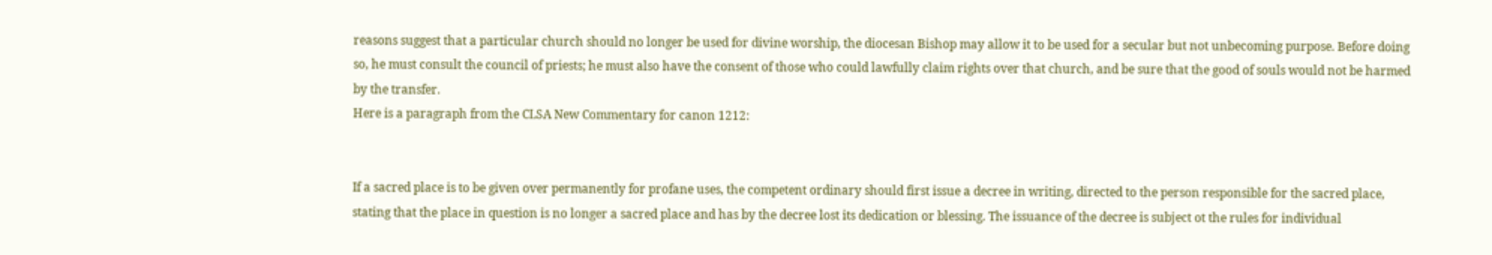reasons suggest that a particular church should no longer be used for divine worship, the diocesan Bishop may allow it to be used for a secular but not unbecoming purpose. Before doing so, he must consult the council of priests; he must also have the consent of those who could lawfully claim rights over that church, and be sure that the good of souls would not be harmed by the transfer.
Here is a paragraph from the CLSA New Commentary for canon 1212:


If a sacred place is to be given over permanently for profane uses, the competent ordinary should first issue a decree in writing, directed to the person responsible for the sacred place, stating that the place in question is no longer a sacred place and has by the decree lost its dedication or blessing. The issuance of the decree is subject ot the rules for individual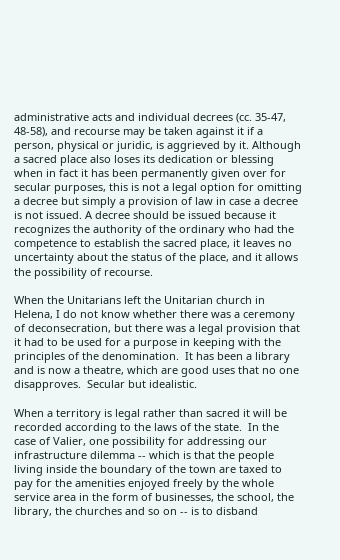administrative acts and individual decrees (cc. 35-47, 48-58), and recourse may be taken against it if a person, physical or juridic, is aggrieved by it. Although a sacred place also loses its dedication or blessing when in fact it has been permanently given over for secular purposes, this is not a legal option for omitting a decree but simply a provision of law in case a decree is not issued. A decree should be issued because it recognizes the authority of the ordinary who had the competence to establish the sacred place, it leaves no uncertainty about the status of the place, and it allows the possibility of recourse.

When the Unitarians left the Unitarian church in Helena, I do not know whether there was a ceremony of deconsecration, but there was a legal provision that it had to be used for a purpose in keeping with the principles of the denomination.  It has been a library and is now a theatre, which are good uses that no one disapproves.  Secular but idealistic.

When a territory is legal rather than sacred it will be recorded according to the laws of the state.  In the case of Valier, one possibility for addressing our infrastructure dilemma -- which is that the people living inside the boundary of the town are taxed to pay for the amenities enjoyed freely by the whole service area in the form of businesses, the school, the library, the churches and so on -- is to disband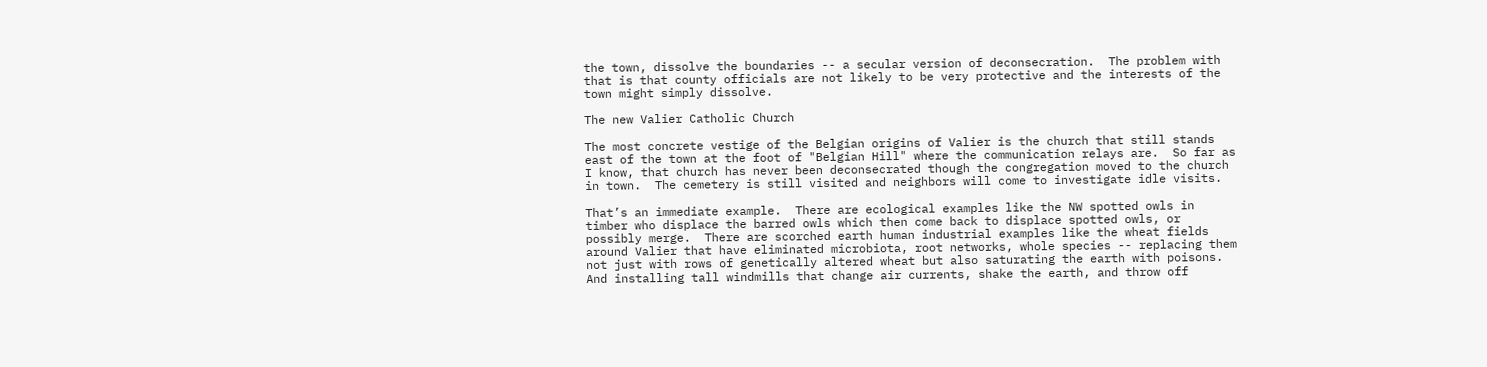the town, dissolve the boundaries -- a secular version of deconsecration.  The problem with that is that county officials are not likely to be very protective and the interests of the town might simply dissolve.

The new Valier Catholic Church

The most concrete vestige of the Belgian origins of Valier is the church that still stands east of the town at the foot of "Belgian Hill" where the communication relays are.  So far as I know, that church has never been deconsecrated though the congregation moved to the church in town.  The cemetery is still visited and neighbors will come to investigate idle visits.

That’s an immediate example.  There are ecological examples like the NW spotted owls in timber who displace the barred owls which then come back to displace spotted owls, or possibly merge.  There are scorched earth human industrial examples like the wheat fields around Valier that have eliminated microbiota, root networks, whole species -- replacing them not just with rows of genetically altered wheat but also saturating the earth with poisons.  And installing tall windmills that change air currents, shake the earth, and throw off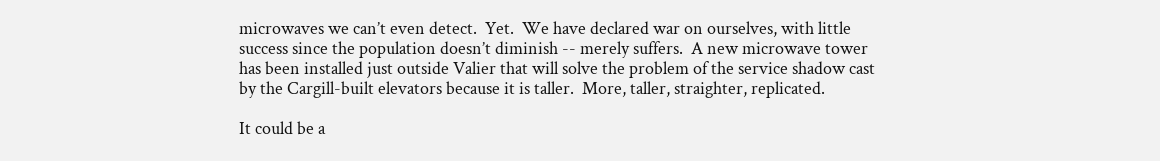microwaves we can’t even detect.  Yet.  We have declared war on ourselves, with little success since the population doesn’t diminish -- merely suffers.  A new microwave tower has been installed just outside Valier that will solve the problem of the service shadow cast by the Cargill-built elevators because it is taller.  More, taller, straighter, replicated.

It could be a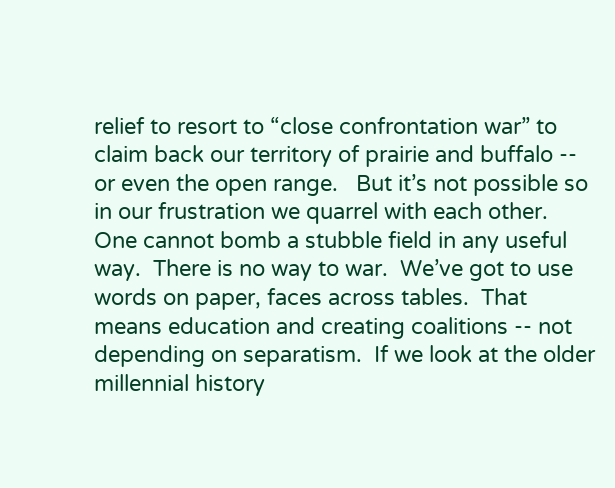relief to resort to “close confrontation war” to claim back our territory of prairie and buffalo -- or even the open range.   But it’s not possible so in our frustration we quarrel with each other.  One cannot bomb a stubble field in any useful way.  There is no way to war.  We’ve got to use words on paper, faces across tables.  That means education and creating coalitions -- not depending on separatism.  If we look at the older millennial history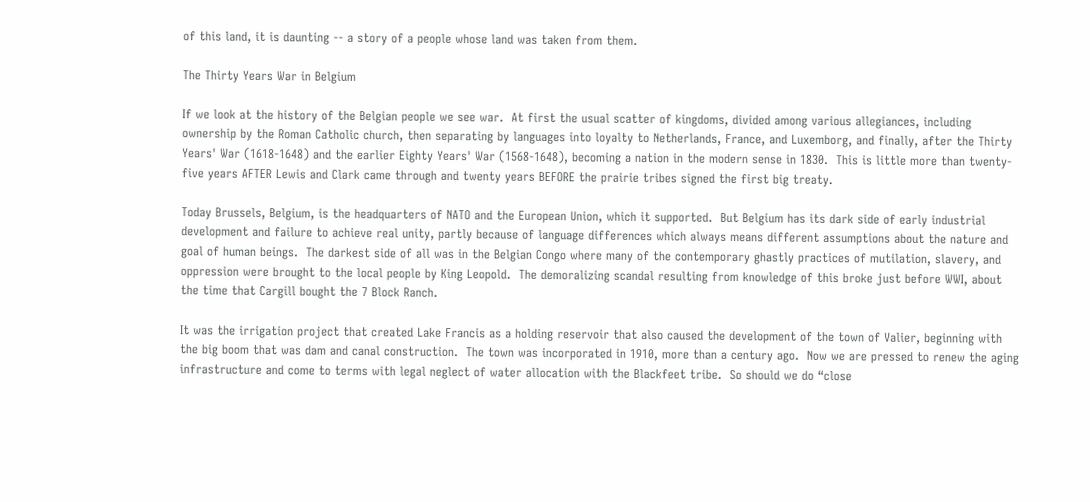of this land, it is daunting -- a story of a people whose land was taken from them.

The Thirty Years War in Belgium

If we look at the history of the Belgian people we see war.  At first the usual scatter of kingdoms, divided among various allegiances, including ownership by the Roman Catholic church, then separating by languages into loyalty to Netherlands, France, and Luxemborg, and finally, after the Thirty Years' War (1618-1648) and the earlier Eighty Years' War (1568-1648), becoming a nation in the modern sense in 1830.  This is little more than twenty-five years AFTER Lewis and Clark came through and twenty years BEFORE the prairie tribes signed the first big treaty.

Today Brussels, Belgium, is the headquarters of NATO and the European Union, which it supported.  But Belgium has its dark side of early industrial development and failure to achieve real unity, partly because of language differences which always means different assumptions about the nature and goal of human beings.  The darkest side of all was in the Belgian Congo where many of the contemporary ghastly practices of mutilation, slavery, and oppression were brought to the local people by King Leopold.  The demoralizing scandal resulting from knowledge of this broke just before WWI, about the time that Cargill bought the 7 Block Ranch.

It was the irrigation project that created Lake Francis as a holding reservoir that also caused the development of the town of Valier, beginning with the big boom that was dam and canal construction.  The town was incorporated in 1910, more than a century ago.  Now we are pressed to renew the aging infrastructure and come to terms with legal neglect of water allocation with the Blackfeet tribe.  So should we do “close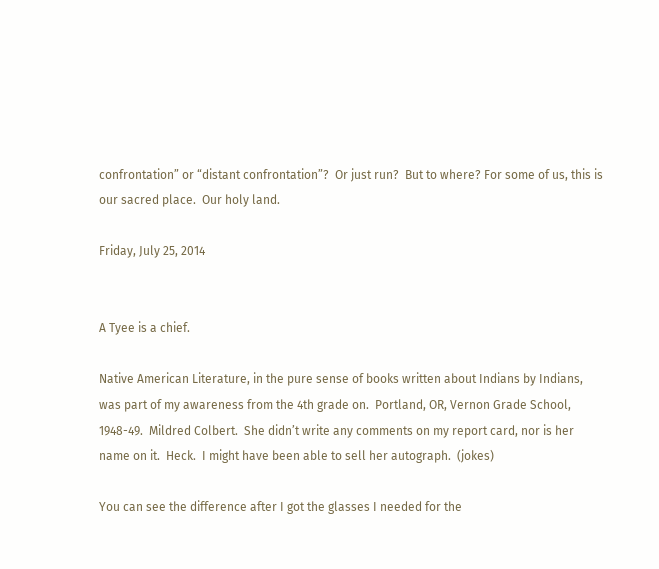confrontation” or “distant confrontation”?  Or just run?  But to where? For some of us, this is our sacred place.  Our holy land.

Friday, July 25, 2014


A Tyee is a chief.

Native American Literature, in the pure sense of books written about Indians by Indians, was part of my awareness from the 4th grade on.  Portland, OR, Vernon Grade School, 1948-49.  Mildred Colbert.  She didn’t write any comments on my report card, nor is her name on it.  Heck.  I might have been able to sell her autograph.  (jokes)

You can see the difference after I got the glasses I needed for the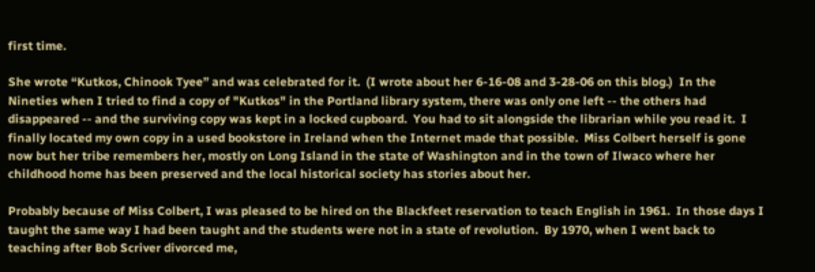first time.

She wrote “Kutkos, Chinook Tyee” and was celebrated for it.  (I wrote about her 6-16-08 and 3-28-06 on this blog.)  In the Nineties when I tried to find a copy of "Kutkos" in the Portland library system, there was only one left -- the others had disappeared -- and the surviving copy was kept in a locked cupboard.  You had to sit alongside the librarian while you read it.  I finally located my own copy in a used bookstore in Ireland when the Internet made that possible.  Miss Colbert herself is gone now but her tribe remembers her, mostly on Long Island in the state of Washington and in the town of Ilwaco where her childhood home has been preserved and the local historical society has stories about her.

Probably because of Miss Colbert, I was pleased to be hired on the Blackfeet reservation to teach English in 1961.  In those days I taught the same way I had been taught and the students were not in a state of revolution.  By 1970, when I went back to teaching after Bob Scriver divorced me,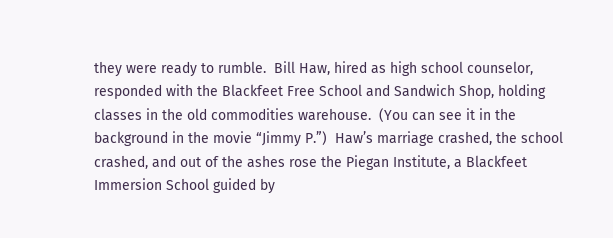they were ready to rumble.  Bill Haw, hired as high school counselor, responded with the Blackfeet Free School and Sandwich Shop, holding classes in the old commodities warehouse.  (You can see it in the background in the movie “Jimmy P.”)  Haw’s marriage crashed, the school crashed, and out of the ashes rose the Piegan Institute, a Blackfeet Immersion School guided by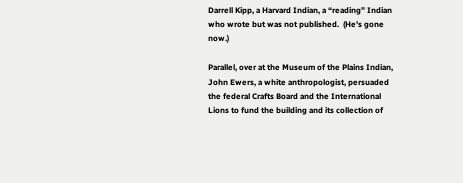Darrell Kipp, a Harvard Indian, a “reading” Indian who wrote but was not published.  (He's gone now.)

Parallel, over at the Museum of the Plains Indian, John Ewers, a white anthropologist, persuaded the federal Crafts Board and the International Lions to fund the building and its collection of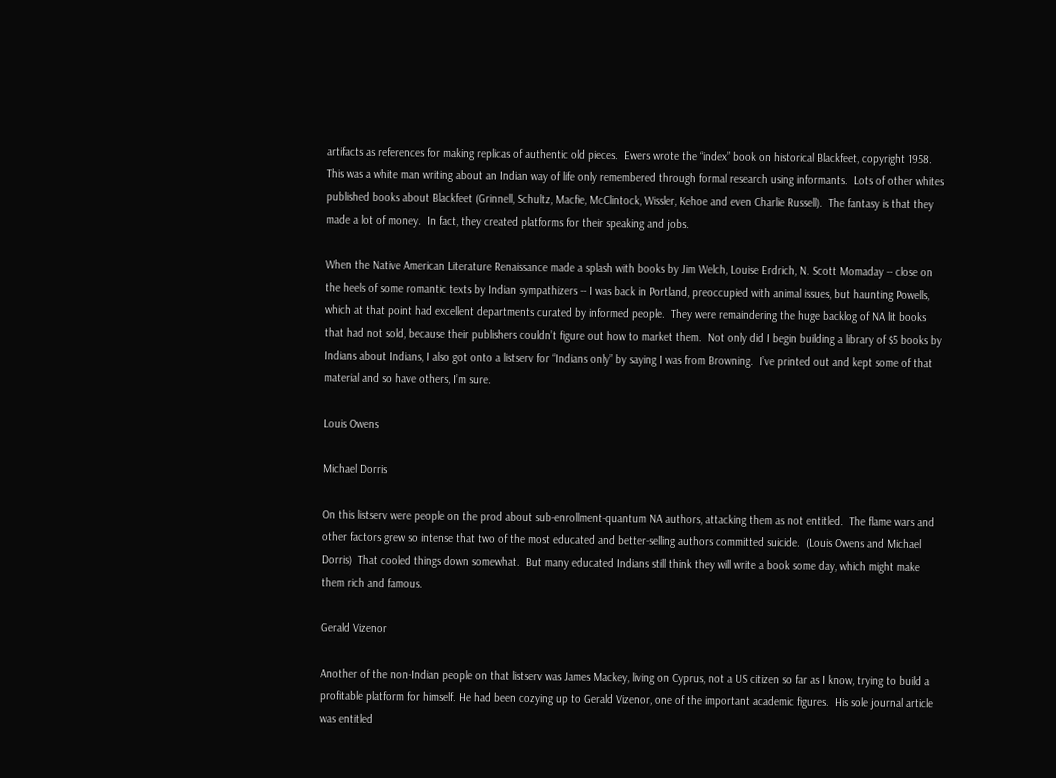artifacts as references for making replicas of authentic old pieces.  Ewers wrote the “index” book on historical Blackfeet, copyright 1958.  This was a white man writing about an Indian way of life only remembered through formal research using informants.  Lots of other whites published books about Blackfeet (Grinnell, Schultz, Macfie, McClintock, Wissler, Kehoe and even Charlie Russell).  The fantasy is that they made a lot of money.  In fact, they created platforms for their speaking and jobs.

When the Native American Literature Renaissance made a splash with books by Jim Welch, Louise Erdrich, N. Scott Momaday -- close on the heels of some romantic texts by Indian sympathizers -- I was back in Portland, preoccupied with animal issues, but haunting Powells, which at that point had excellent departments curated by informed people.  They were remaindering the huge backlog of NA lit books that had not sold, because their publishers couldn’t figure out how to market them.  Not only did I begin building a library of $5 books by Indians about Indians, I also got onto a listserv for “Indians only” by saying I was from Browning.  I’ve printed out and kept some of that material and so have others, I’m sure.

Louis Owens

Michael Dorris

On this listserv were people on the prod about sub-enrollment-quantum NA authors, attacking them as not entitled.  The flame wars and other factors grew so intense that two of the most educated and better-selling authors committed suicide.  (Louis Owens and Michael Dorris)  That cooled things down somewhat.  But many educated Indians still think they will write a book some day, which might make them rich and famous.

Gerald Vizenor

Another of the non-Indian people on that listserv was James Mackey, living on Cyprus, not a US citizen so far as I know, trying to build a profitable platform for himself. He had been cozying up to Gerald Vizenor, one of the important academic figures.  His sole journal article was entitled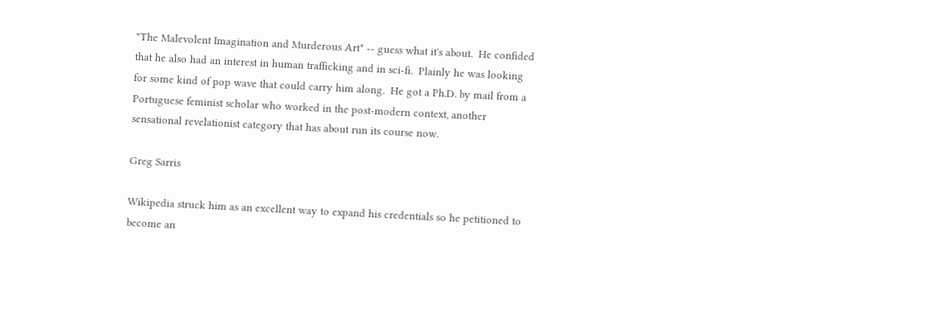"The Malevolent Imagination and Murderous Art" -- guess what it's about.  He confided that he also had an interest in human trafficking and in sci-fi.  Plainly he was looking for some kind of pop wave that could carry him along.  He got a Ph.D. by mail from a Portuguese feminist scholar who worked in the post-modern context, another sensational revelationist category that has about run its course now.

Greg Sarris

Wikipedia struck him as an excellent way to expand his credentials so he petitioned to become an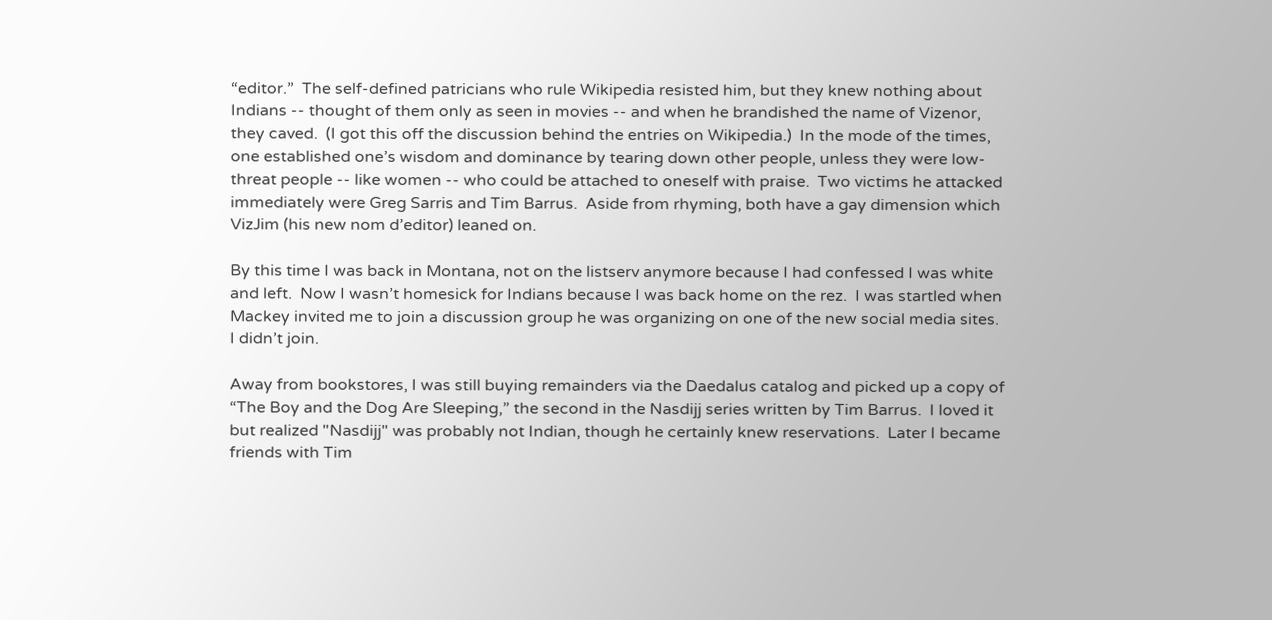“editor.”  The self-defined patricians who rule Wikipedia resisted him, but they knew nothing about Indians -- thought of them only as seen in movies -- and when he brandished the name of Vizenor, they caved.  (I got this off the discussion behind the entries on Wikipedia.)  In the mode of the times, one established one’s wisdom and dominance by tearing down other people, unless they were low-threat people -- like women -- who could be attached to oneself with praise.  Two victims he attacked immediately were Greg Sarris and Tim Barrus.  Aside from rhyming, both have a gay dimension which VizJim (his new nom d’editor) leaned on.

By this time I was back in Montana, not on the listserv anymore because I had confessed I was white and left.  Now I wasn’t homesick for Indians because I was back home on the rez.  I was startled when Mackey invited me to join a discussion group he was organizing on one of the new social media sites.  I didn’t join.

Away from bookstores, I was still buying remainders via the Daedalus catalog and picked up a copy of “The Boy and the Dog Are Sleeping,” the second in the Nasdijj series written by Tim Barrus.  I loved it but realized "Nasdijj" was probably not Indian, though he certainly knew reservations.  Later I became friends with Tim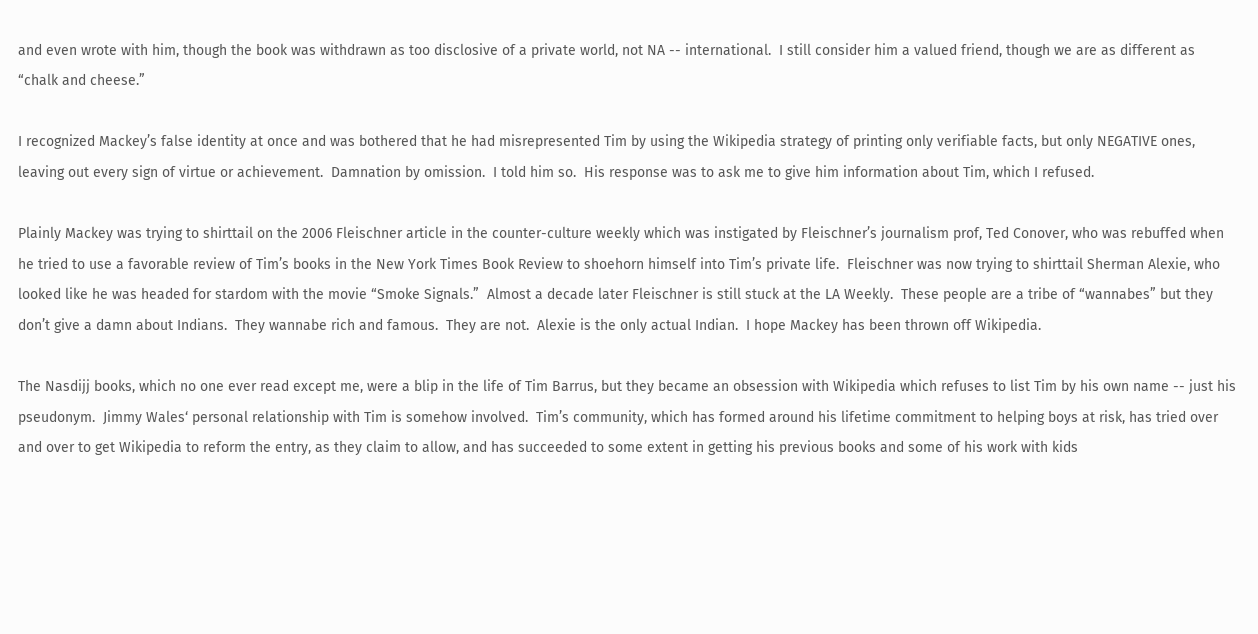and even wrote with him, though the book was withdrawn as too disclosive of a private world, not NA -- international.  I still consider him a valued friend, though we are as different as “chalk and cheese.”

I recognized Mackey’s false identity at once and was bothered that he had misrepresented Tim by using the Wikipedia strategy of printing only verifiable facts, but only NEGATIVE ones, leaving out every sign of virtue or achievement.  Damnation by omission.  I told him so.  His response was to ask me to give him information about Tim, which I refused.

Plainly Mackey was trying to shirttail on the 2006 Fleischner article in the counter-culture weekly which was instigated by Fleischner’s journalism prof, Ted Conover, who was rebuffed when he tried to use a favorable review of Tim’s books in the New York Times Book Review to shoehorn himself into Tim’s private life.  Fleischner was now trying to shirttail Sherman Alexie, who looked like he was headed for stardom with the movie “Smoke Signals.”  Almost a decade later Fleischner is still stuck at the LA Weekly.  These people are a tribe of “wannabes” but they don’t give a damn about Indians.  They wannabe rich and famous.  They are not.  Alexie is the only actual Indian.  I hope Mackey has been thrown off Wikipedia.

The Nasdijj books, which no one ever read except me, were a blip in the life of Tim Barrus, but they became an obsession with Wikipedia which refuses to list Tim by his own name -- just his pseudonym.  Jimmy Wales‘ personal relationship with Tim is somehow involved.  Tim’s community, which has formed around his lifetime commitment to helping boys at risk, has tried over and over to get Wikipedia to reform the entry, as they claim to allow, and has succeeded to some extent in getting his previous books and some of his work with kids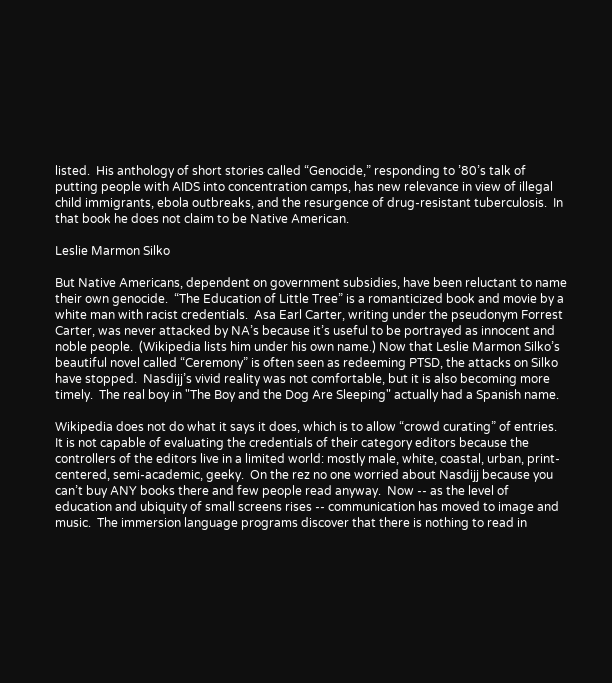listed.  His anthology of short stories called “Genocide,” responding to ’80’s talk of putting people with AIDS into concentration camps, has new relevance in view of illegal child immigrants, ebola outbreaks, and the resurgence of drug-resistant tuberculosis.  In that book he does not claim to be Native American.

Leslie Marmon Silko

But Native Americans, dependent on government subsidies, have been reluctant to name their own genocide.  “The Education of Little Tree” is a romanticized book and movie by a white man with racist credentials.  Asa Earl Carter, writing under the pseudonym Forrest Carter, was never attacked by NA’s because it’s useful to be portrayed as innocent and noble people.  (Wikipedia lists him under his own name.) Now that Leslie Marmon Silko’s beautiful novel called “Ceremony” is often seen as redeeming PTSD, the attacks on Silko have stopped.  Nasdijj’s vivid reality was not comfortable, but it is also becoming more timely.  The real boy in "The Boy and the Dog Are Sleeping" actually had a Spanish name.

Wikipedia does not do what it says it does, which is to allow “crowd curating” of entries.  It is not capable of evaluating the credentials of their category editors because the controllers of the editors live in a limited world: mostly male, white, coastal, urban, print-centered, semi-academic, geeky.  On the rez no one worried about Nasdijj because you can’t buy ANY books there and few people read anyway.  Now -- as the level of education and ubiquity of small screens rises -- communication has moved to image and music.  The immersion language programs discover that there is nothing to read in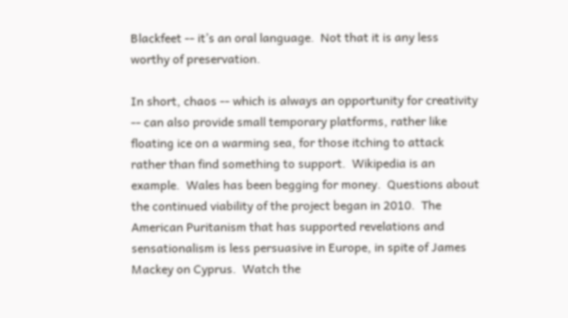Blackfeet -- it’s an oral language.  Not that it is any less worthy of preservation.

In short, chaos -- which is always an opportunity for creativity -- can also provide small temporary platforms, rather like floating ice on a warming sea, for those itching to attack rather than find something to support.  Wikipedia is an example.  Wales has been begging for money.  Questions about the continued viability of the project began in 2010.  The American Puritanism that has supported revelations and sensationalism is less persuasive in Europe, in spite of James Mackey on Cyprus.  Watch the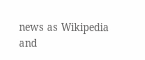news as Wikipedia and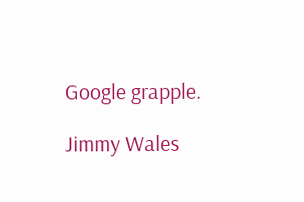Google grapple.

Jimmy Wales